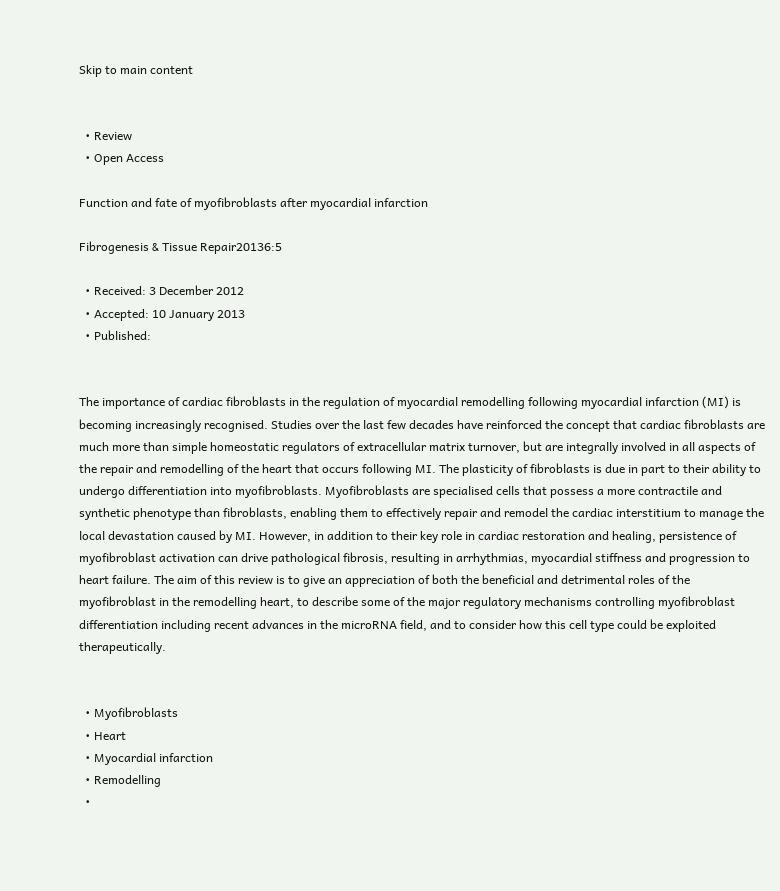Skip to main content


  • Review
  • Open Access

Function and fate of myofibroblasts after myocardial infarction

Fibrogenesis & Tissue Repair20136:5

  • Received: 3 December 2012
  • Accepted: 10 January 2013
  • Published:


The importance of cardiac fibroblasts in the regulation of myocardial remodelling following myocardial infarction (MI) is becoming increasingly recognised. Studies over the last few decades have reinforced the concept that cardiac fibroblasts are much more than simple homeostatic regulators of extracellular matrix turnover, but are integrally involved in all aspects of the repair and remodelling of the heart that occurs following MI. The plasticity of fibroblasts is due in part to their ability to undergo differentiation into myofibroblasts. Myofibroblasts are specialised cells that possess a more contractile and synthetic phenotype than fibroblasts, enabling them to effectively repair and remodel the cardiac interstitium to manage the local devastation caused by MI. However, in addition to their key role in cardiac restoration and healing, persistence of myofibroblast activation can drive pathological fibrosis, resulting in arrhythmias, myocardial stiffness and progression to heart failure. The aim of this review is to give an appreciation of both the beneficial and detrimental roles of the myofibroblast in the remodelling heart, to describe some of the major regulatory mechanisms controlling myofibroblast differentiation including recent advances in the microRNA field, and to consider how this cell type could be exploited therapeutically.


  • Myofibroblasts
  • Heart
  • Myocardial infarction
  • Remodelling
  •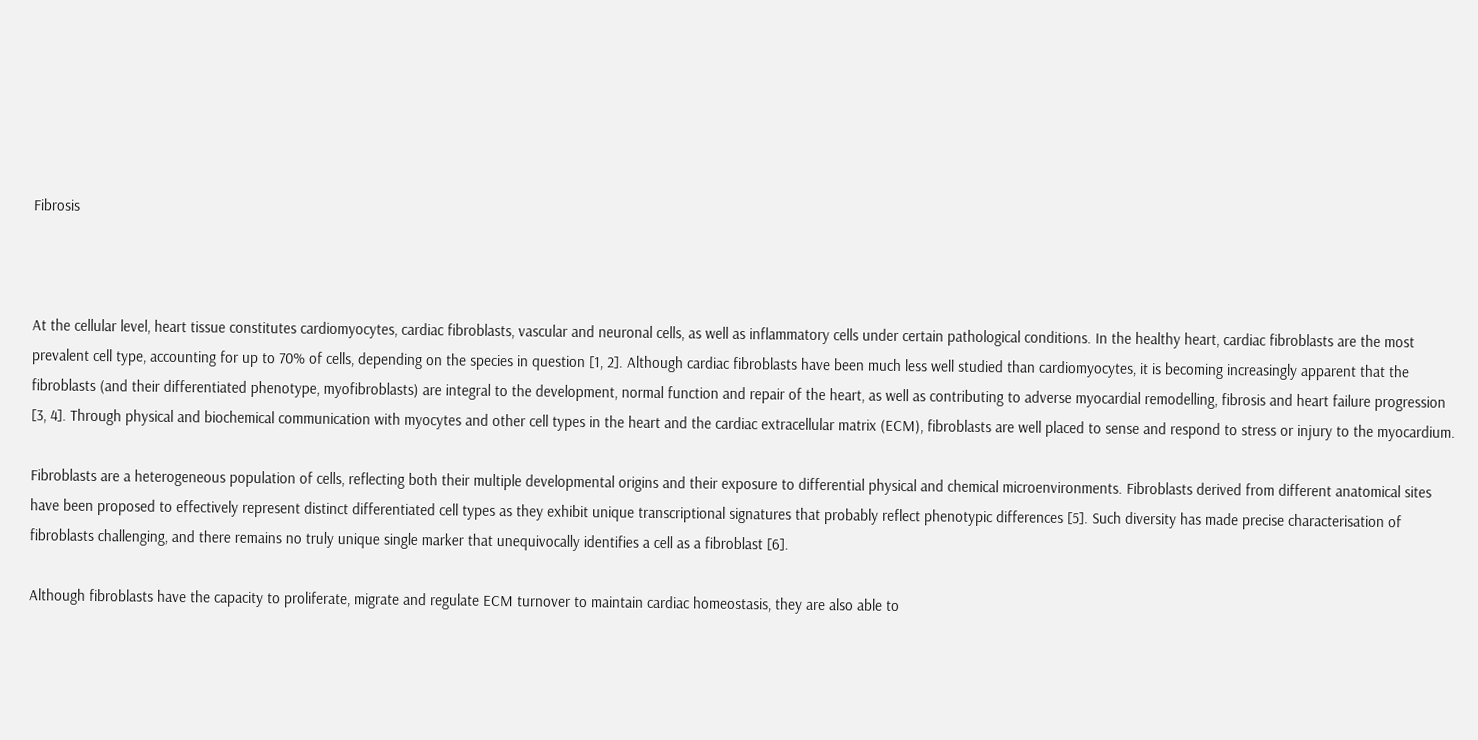Fibrosis



At the cellular level, heart tissue constitutes cardiomyocytes, cardiac fibroblasts, vascular and neuronal cells, as well as inflammatory cells under certain pathological conditions. In the healthy heart, cardiac fibroblasts are the most prevalent cell type, accounting for up to 70% of cells, depending on the species in question [1, 2]. Although cardiac fibroblasts have been much less well studied than cardiomyocytes, it is becoming increasingly apparent that the fibroblasts (and their differentiated phenotype, myofibroblasts) are integral to the development, normal function and repair of the heart, as well as contributing to adverse myocardial remodelling, fibrosis and heart failure progression [3, 4]. Through physical and biochemical communication with myocytes and other cell types in the heart and the cardiac extracellular matrix (ECM), fibroblasts are well placed to sense and respond to stress or injury to the myocardium.

Fibroblasts are a heterogeneous population of cells, reflecting both their multiple developmental origins and their exposure to differential physical and chemical microenvironments. Fibroblasts derived from different anatomical sites have been proposed to effectively represent distinct differentiated cell types as they exhibit unique transcriptional signatures that probably reflect phenotypic differences [5]. Such diversity has made precise characterisation of fibroblasts challenging, and there remains no truly unique single marker that unequivocally identifies a cell as a fibroblast [6].

Although fibroblasts have the capacity to proliferate, migrate and regulate ECM turnover to maintain cardiac homeostasis, they are also able to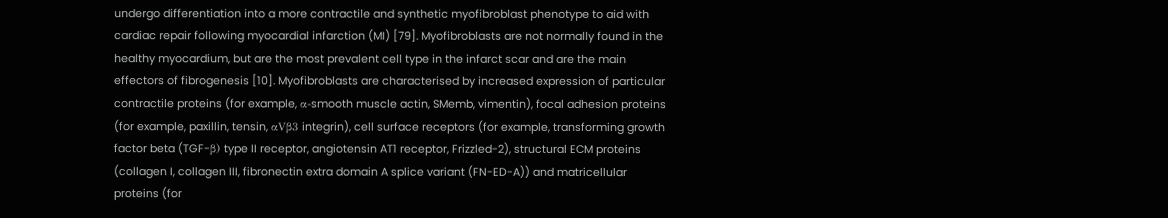undergo differentiation into a more contractile and synthetic myofibroblast phenotype to aid with cardiac repair following myocardial infarction (MI) [79]. Myofibroblasts are not normally found in the healthy myocardium, but are the most prevalent cell type in the infarct scar and are the main effectors of fibrogenesis [10]. Myofibroblasts are characterised by increased expression of particular contractile proteins (for example, α-smooth muscle actin, SMemb, vimentin), focal adhesion proteins (for example, paxillin, tensin, αVβ3 integrin), cell surface receptors (for example, transforming growth factor beta (TGF-β) type II receptor, angiotensin AT1 receptor, Frizzled-2), structural ECM proteins (collagen I, collagen III, fibronectin extra domain A splice variant (FN-ED-A)) and matricellular proteins (for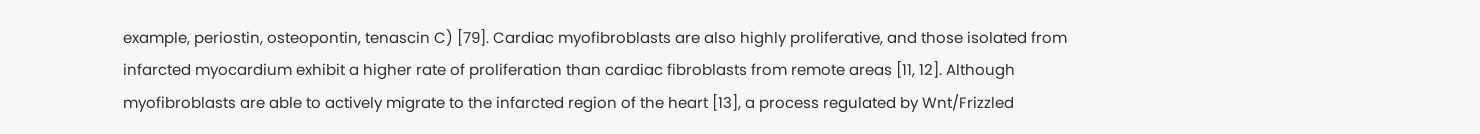example, periostin, osteopontin, tenascin C) [79]. Cardiac myofibroblasts are also highly proliferative, and those isolated from infarcted myocardium exhibit a higher rate of proliferation than cardiac fibroblasts from remote areas [11, 12]. Although myofibroblasts are able to actively migrate to the infarcted region of the heart [13], a process regulated by Wnt/Frizzled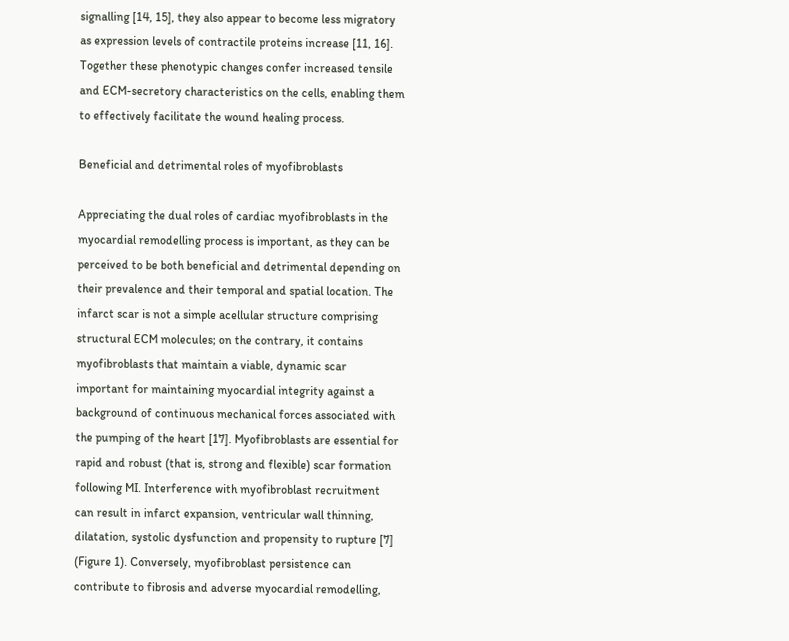signalling [14, 15], they also appear to become less migratory as expression levels of contractile proteins increase [11, 16]. Together these phenotypic changes confer increased tensile and ECM-secretory characteristics on the cells, enabling them to effectively facilitate the wound healing process.

Beneficial and detrimental roles of myofibroblasts

Appreciating the dual roles of cardiac myofibroblasts in the myocardial remodelling process is important, as they can be perceived to be both beneficial and detrimental depending on their prevalence and their temporal and spatial location. The infarct scar is not a simple acellular structure comprising structural ECM molecules; on the contrary, it contains myofibroblasts that maintain a viable, dynamic scar important for maintaining myocardial integrity against a background of continuous mechanical forces associated with the pumping of the heart [17]. Myofibroblasts are essential for rapid and robust (that is, strong and flexible) scar formation following MI. Interference with myofibroblast recruitment can result in infarct expansion, ventricular wall thinning, dilatation, systolic dysfunction and propensity to rupture [7] (Figure 1). Conversely, myofibroblast persistence can contribute to fibrosis and adverse myocardial remodelling,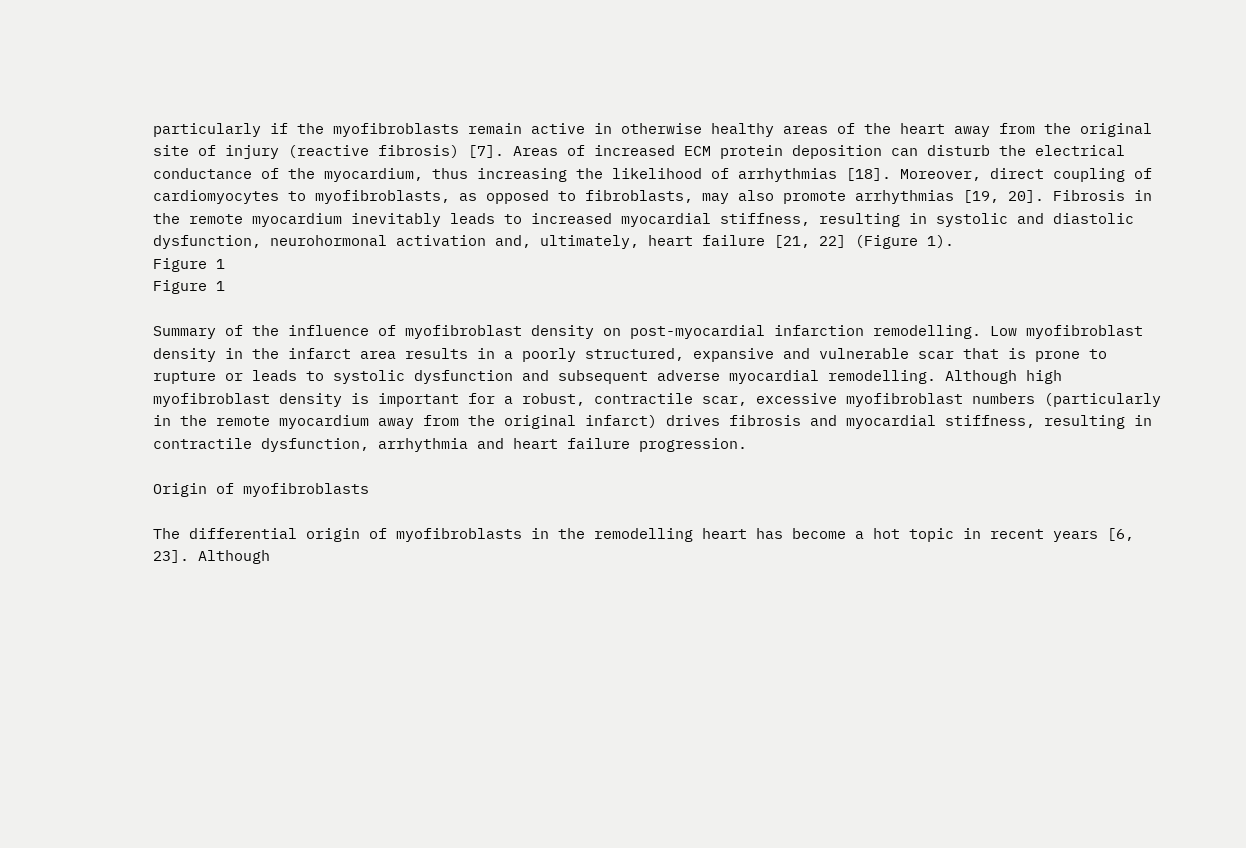particularly if the myofibroblasts remain active in otherwise healthy areas of the heart away from the original site of injury (reactive fibrosis) [7]. Areas of increased ECM protein deposition can disturb the electrical conductance of the myocardium, thus increasing the likelihood of arrhythmias [18]. Moreover, direct coupling of cardiomyocytes to myofibroblasts, as opposed to fibroblasts, may also promote arrhythmias [19, 20]. Fibrosis in the remote myocardium inevitably leads to increased myocardial stiffness, resulting in systolic and diastolic dysfunction, neurohormonal activation and, ultimately, heart failure [21, 22] (Figure 1).
Figure 1
Figure 1

Summary of the influence of myofibroblast density on post-myocardial infarction remodelling. Low myofibroblast density in the infarct area results in a poorly structured, expansive and vulnerable scar that is prone to rupture or leads to systolic dysfunction and subsequent adverse myocardial remodelling. Although high myofibroblast density is important for a robust, contractile scar, excessive myofibroblast numbers (particularly in the remote myocardium away from the original infarct) drives fibrosis and myocardial stiffness, resulting in contractile dysfunction, arrhythmia and heart failure progression.

Origin of myofibroblasts

The differential origin of myofibroblasts in the remodelling heart has become a hot topic in recent years [6, 23]. Although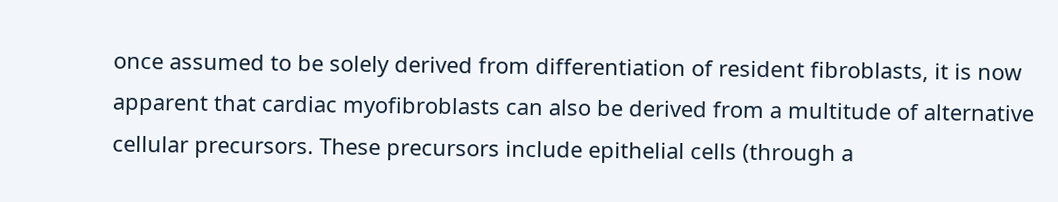once assumed to be solely derived from differentiation of resident fibroblasts, it is now apparent that cardiac myofibroblasts can also be derived from a multitude of alternative cellular precursors. These precursors include epithelial cells (through a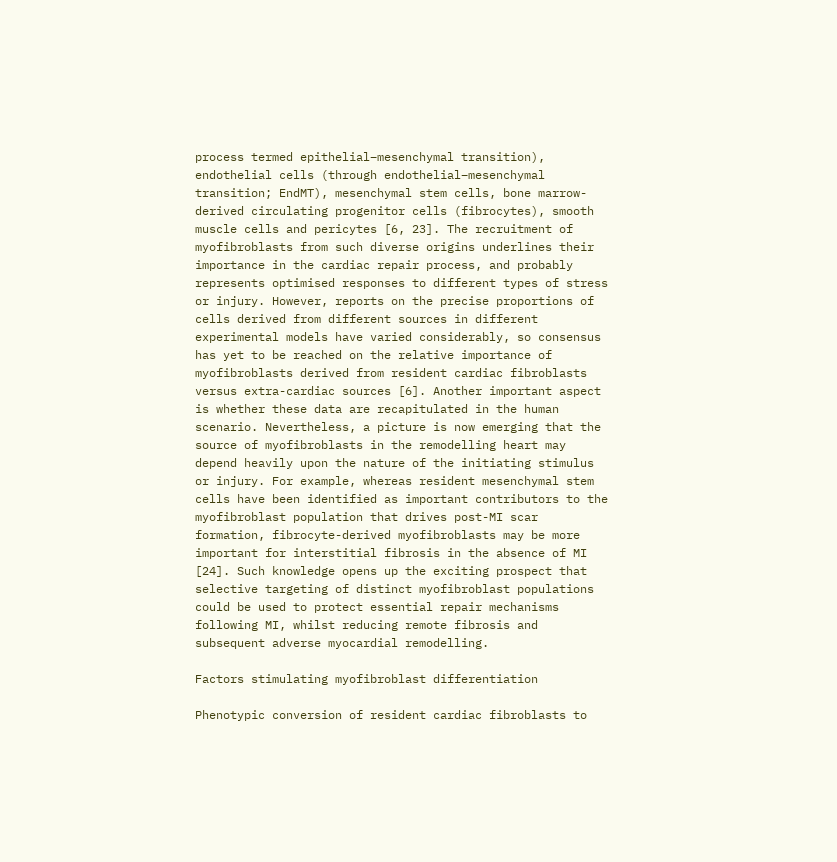process termed epithelial–mesenchymal transition), endothelial cells (through endothelial–mesenchymal transition; EndMT), mesenchymal stem cells, bone marrow-derived circulating progenitor cells (fibrocytes), smooth muscle cells and pericytes [6, 23]. The recruitment of myofibroblasts from such diverse origins underlines their importance in the cardiac repair process, and probably represents optimised responses to different types of stress or injury. However, reports on the precise proportions of cells derived from different sources in different experimental models have varied considerably, so consensus has yet to be reached on the relative importance of myofibroblasts derived from resident cardiac fibroblasts versus extra-cardiac sources [6]. Another important aspect is whether these data are recapitulated in the human scenario. Nevertheless, a picture is now emerging that the source of myofibroblasts in the remodelling heart may depend heavily upon the nature of the initiating stimulus or injury. For example, whereas resident mesenchymal stem cells have been identified as important contributors to the myofibroblast population that drives post-MI scar formation, fibrocyte-derived myofibroblasts may be more important for interstitial fibrosis in the absence of MI [24]. Such knowledge opens up the exciting prospect that selective targeting of distinct myofibroblast populations could be used to protect essential repair mechanisms following MI, whilst reducing remote fibrosis and subsequent adverse myocardial remodelling.

Factors stimulating myofibroblast differentiation

Phenotypic conversion of resident cardiac fibroblasts to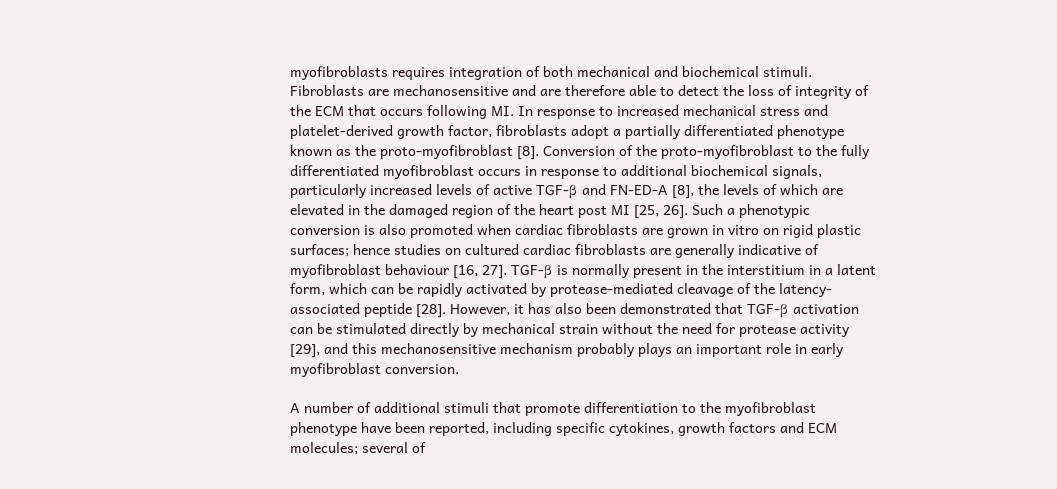myofibroblasts requires integration of both mechanical and biochemical stimuli. Fibroblasts are mechanosensitive and are therefore able to detect the loss of integrity of the ECM that occurs following MI. In response to increased mechanical stress and platelet-derived growth factor, fibroblasts adopt a partially differentiated phenotype known as the proto-myofibroblast [8]. Conversion of the proto-myofibroblast to the fully differentiated myofibroblast occurs in response to additional biochemical signals, particularly increased levels of active TGF-β and FN-ED-A [8], the levels of which are elevated in the damaged region of the heart post MI [25, 26]. Such a phenotypic conversion is also promoted when cardiac fibroblasts are grown in vitro on rigid plastic surfaces; hence studies on cultured cardiac fibroblasts are generally indicative of myofibroblast behaviour [16, 27]. TGF-β is normally present in the interstitium in a latent form, which can be rapidly activated by protease-mediated cleavage of the latency-associated peptide [28]. However, it has also been demonstrated that TGF-β activation can be stimulated directly by mechanical strain without the need for protease activity [29], and this mechanosensitive mechanism probably plays an important role in early myofibroblast conversion.

A number of additional stimuli that promote differentiation to the myofibroblast phenotype have been reported, including specific cytokines, growth factors and ECM molecules; several of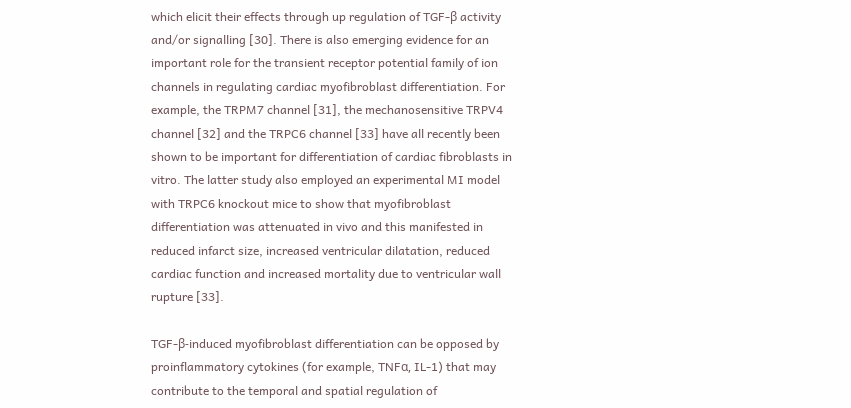which elicit their effects through up regulation of TGF-β activity and/or signalling [30]. There is also emerging evidence for an important role for the transient receptor potential family of ion channels in regulating cardiac myofibroblast differentiation. For example, the TRPM7 channel [31], the mechanosensitive TRPV4 channel [32] and the TRPC6 channel [33] have all recently been shown to be important for differentiation of cardiac fibroblasts in vitro. The latter study also employed an experimental MI model with TRPC6 knockout mice to show that myofibroblast differentiation was attenuated in vivo and this manifested in reduced infarct size, increased ventricular dilatation, reduced cardiac function and increased mortality due to ventricular wall rupture [33].

TGF-β-induced myofibroblast differentiation can be opposed by proinflammatory cytokines (for example, TNFα, IL-1) that may contribute to the temporal and spatial regulation of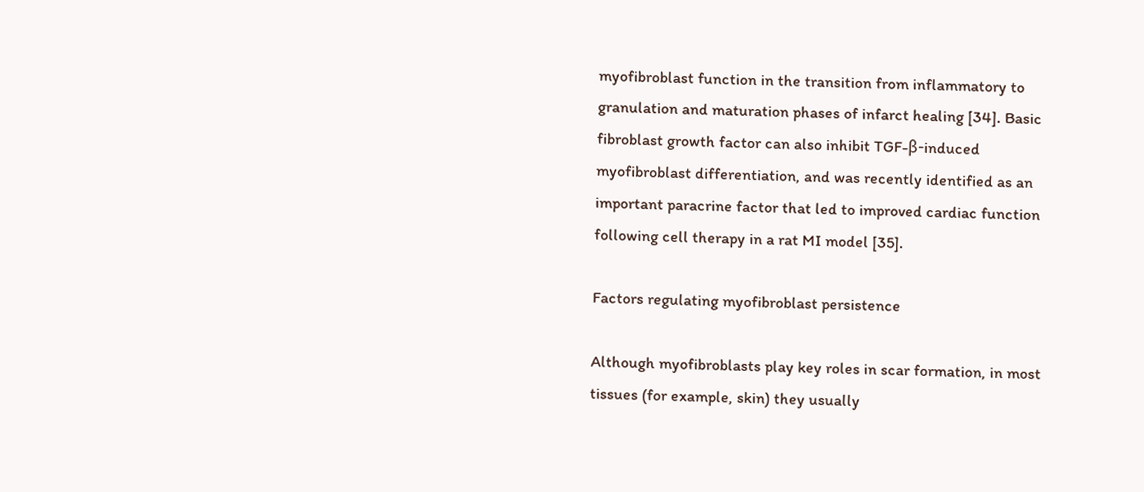myofibroblast function in the transition from inflammatory to granulation and maturation phases of infarct healing [34]. Basic fibroblast growth factor can also inhibit TGF-β-induced myofibroblast differentiation, and was recently identified as an important paracrine factor that led to improved cardiac function following cell therapy in a rat MI model [35].

Factors regulating myofibroblast persistence

Although myofibroblasts play key roles in scar formation, in most tissues (for example, skin) they usually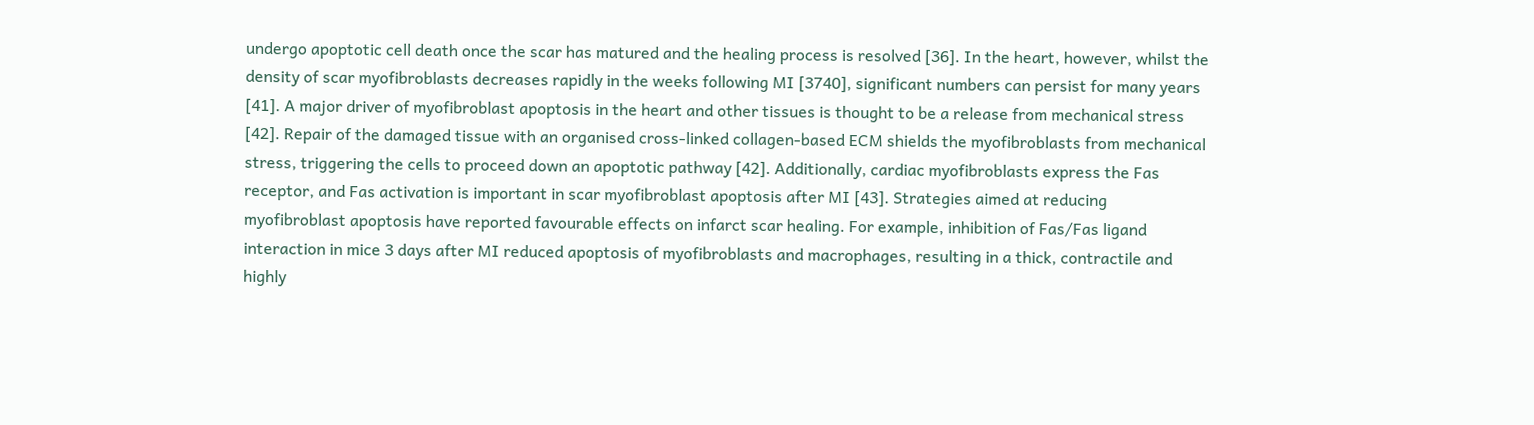undergo apoptotic cell death once the scar has matured and the healing process is resolved [36]. In the heart, however, whilst the density of scar myofibroblasts decreases rapidly in the weeks following MI [3740], significant numbers can persist for many years [41]. A major driver of myofibroblast apoptosis in the heart and other tissues is thought to be a release from mechanical stress [42]. Repair of the damaged tissue with an organised cross-linked collagen-based ECM shields the myofibroblasts from mechanical stress, triggering the cells to proceed down an apoptotic pathway [42]. Additionally, cardiac myofibroblasts express the Fas receptor, and Fas activation is important in scar myofibroblast apoptosis after MI [43]. Strategies aimed at reducing myofibroblast apoptosis have reported favourable effects on infarct scar healing. For example, inhibition of Fas/Fas ligand interaction in mice 3 days after MI reduced apoptosis of myofibroblasts and macrophages, resulting in a thick, contractile and highly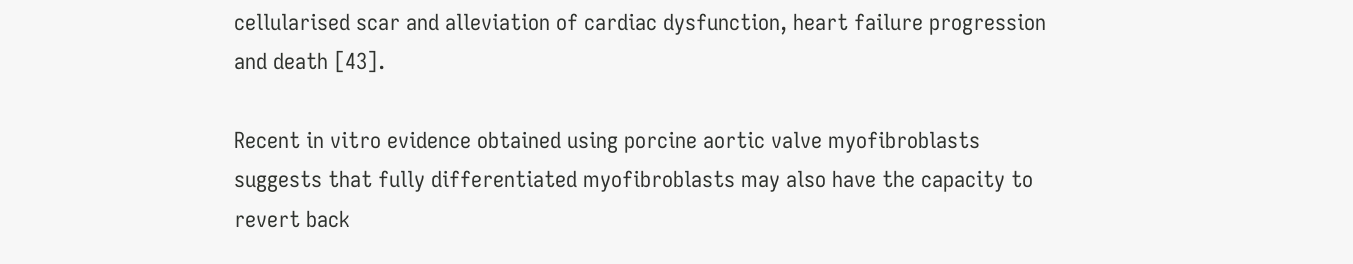cellularised scar and alleviation of cardiac dysfunction, heart failure progression and death [43].

Recent in vitro evidence obtained using porcine aortic valve myofibroblasts suggests that fully differentiated myofibroblasts may also have the capacity to revert back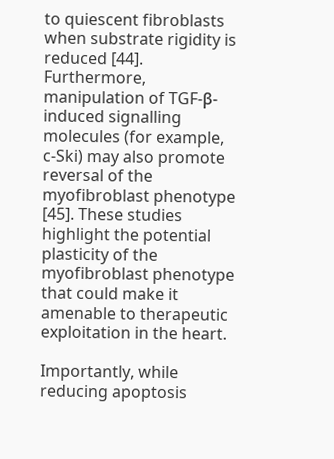to quiescent fibroblasts when substrate rigidity is reduced [44]. Furthermore, manipulation of TGF-β-induced signalling molecules (for example, c-Ski) may also promote reversal of the myofibroblast phenotype [45]. These studies highlight the potential plasticity of the myofibroblast phenotype that could make it amenable to therapeutic exploitation in the heart.

Importantly, while reducing apoptosis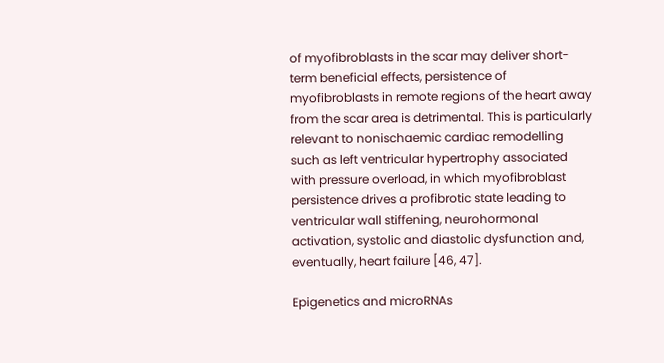of myofibroblasts in the scar may deliver short-term beneficial effects, persistence of myofibroblasts in remote regions of the heart away from the scar area is detrimental. This is particularly relevant to nonischaemic cardiac remodelling such as left ventricular hypertrophy associated with pressure overload, in which myofibroblast persistence drives a profibrotic state leading to ventricular wall stiffening, neurohormonal activation, systolic and diastolic dysfunction and, eventually, heart failure [46, 47].

Epigenetics and microRNAs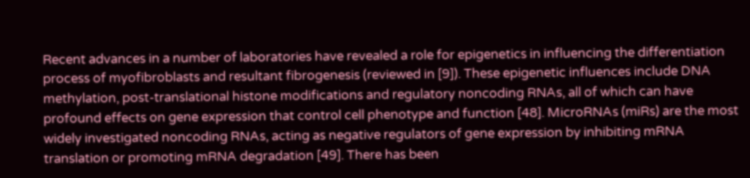Recent advances in a number of laboratories have revealed a role for epigenetics in influencing the differentiation process of myofibroblasts and resultant fibrogenesis (reviewed in [9]). These epigenetic influences include DNA methylation, post-translational histone modifications and regulatory noncoding RNAs, all of which can have profound effects on gene expression that control cell phenotype and function [48]. MicroRNAs (miRs) are the most widely investigated noncoding RNAs, acting as negative regulators of gene expression by inhibiting mRNA translation or promoting mRNA degradation [49]. There has been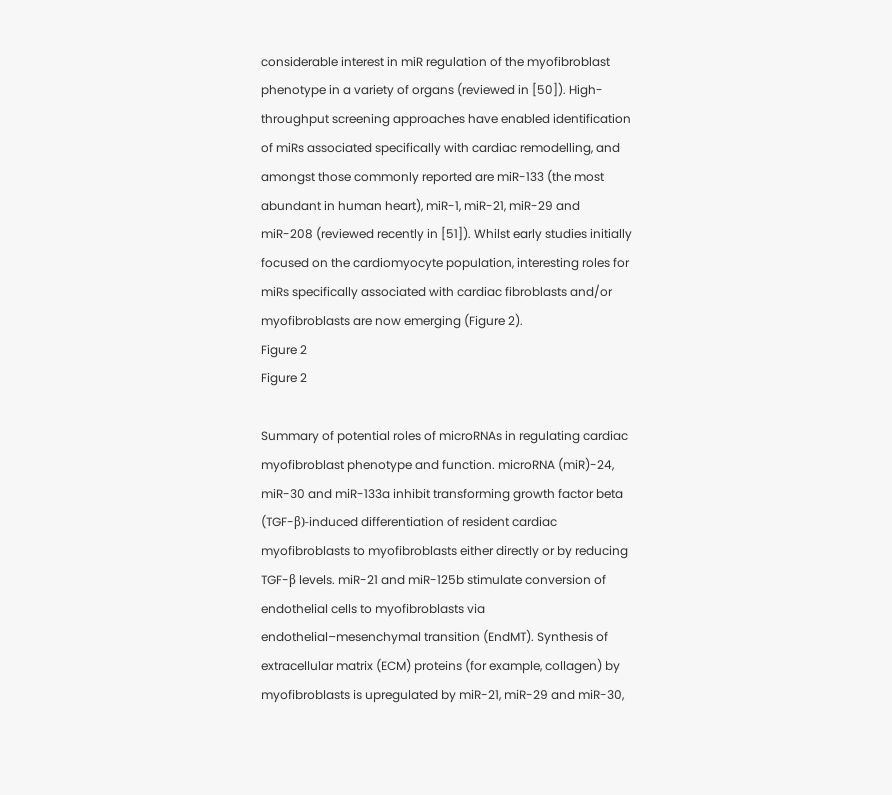considerable interest in miR regulation of the myofibroblast phenotype in a variety of organs (reviewed in [50]). High-throughput screening approaches have enabled identification of miRs associated specifically with cardiac remodelling, and amongst those commonly reported are miR-133 (the most abundant in human heart), miR-1, miR-21, miR-29 and miR-208 (reviewed recently in [51]). Whilst early studies initially focused on the cardiomyocyte population, interesting roles for miRs specifically associated with cardiac fibroblasts and/or myofibroblasts are now emerging (Figure 2).
Figure 2
Figure 2

Summary of potential roles of microRNAs in regulating cardiac myofibroblast phenotype and function. microRNA (miR)-24, miR-30 and miR-133a inhibit transforming growth factor beta (TGF-β)-induced differentiation of resident cardiac myofibroblasts to myofibroblasts either directly or by reducing TGF-β levels. miR-21 and miR-125b stimulate conversion of endothelial cells to myofibroblasts via endothelial–mesenchymal transition (EndMT). Synthesis of extracellular matrix (ECM) proteins (for example, collagen) by myofibroblasts is upregulated by miR-21, miR-29 and miR-30,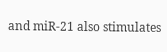and miR-21 also stimulates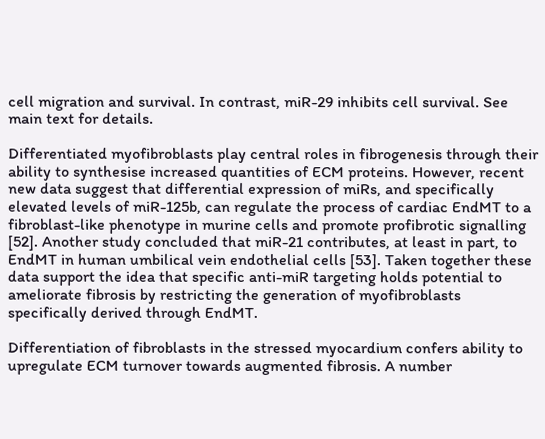cell migration and survival. In contrast, miR-29 inhibits cell survival. See main text for details.

Differentiated myofibroblasts play central roles in fibrogenesis through their ability to synthesise increased quantities of ECM proteins. However, recent new data suggest that differential expression of miRs, and specifically elevated levels of miR-125b, can regulate the process of cardiac EndMT to a fibroblast-like phenotype in murine cells and promote profibrotic signalling [52]. Another study concluded that miR-21 contributes, at least in part, to EndMT in human umbilical vein endothelial cells [53]. Taken together these data support the idea that specific anti-miR targeting holds potential to ameliorate fibrosis by restricting the generation of myofibroblasts specifically derived through EndMT.

Differentiation of fibroblasts in the stressed myocardium confers ability to upregulate ECM turnover towards augmented fibrosis. A number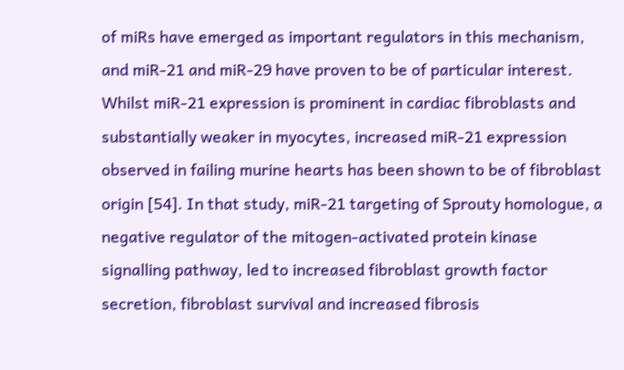of miRs have emerged as important regulators in this mechanism, and miR-21 and miR-29 have proven to be of particular interest. Whilst miR-21 expression is prominent in cardiac fibroblasts and substantially weaker in myocytes, increased miR-21 expression observed in failing murine hearts has been shown to be of fibroblast origin [54]. In that study, miR-21 targeting of Sprouty homologue, a negative regulator of the mitogen-activated protein kinase signalling pathway, led to increased fibroblast growth factor secretion, fibroblast survival and increased fibrosis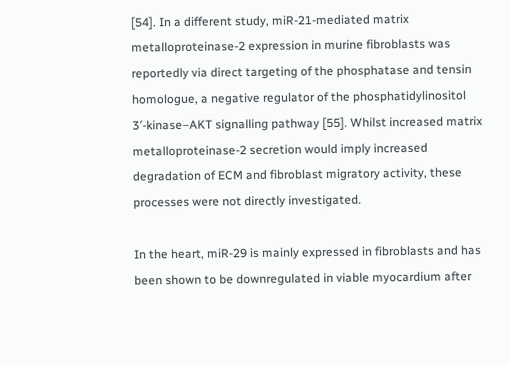[54]. In a different study, miR-21-mediated matrix metalloproteinase-2 expression in murine fibroblasts was reportedly via direct targeting of the phosphatase and tensin homologue, a negative regulator of the phosphatidylinositol 3′-kinase–AKT signalling pathway [55]. Whilst increased matrix metalloproteinase-2 secretion would imply increased degradation of ECM and fibroblast migratory activity, these processes were not directly investigated.

In the heart, miR-29 is mainly expressed in fibroblasts and has been shown to be downregulated in viable myocardium after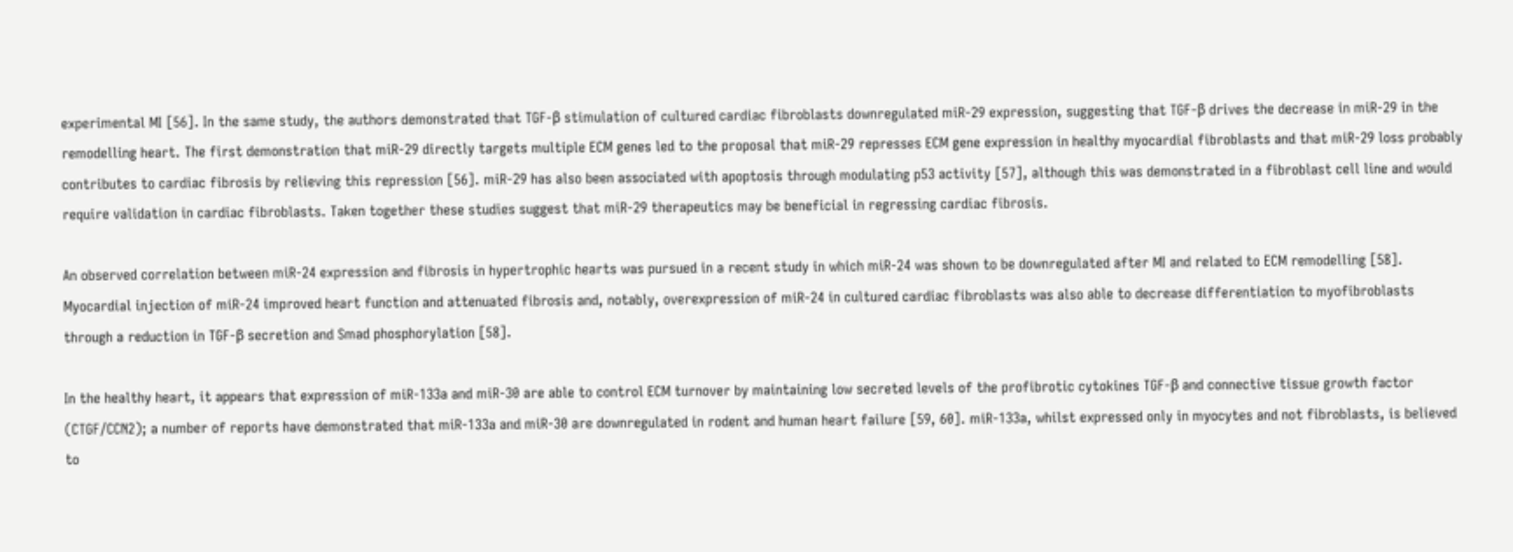experimental MI [56]. In the same study, the authors demonstrated that TGF-β stimulation of cultured cardiac fibroblasts downregulated miR-29 expression, suggesting that TGF-β drives the decrease in miR-29 in the remodelling heart. The first demonstration that miR-29 directly targets multiple ECM genes led to the proposal that miR-29 represses ECM gene expression in healthy myocardial fibroblasts and that miR-29 loss probably contributes to cardiac fibrosis by relieving this repression [56]. miR-29 has also been associated with apoptosis through modulating p53 activity [57], although this was demonstrated in a fibroblast cell line and would require validation in cardiac fibroblasts. Taken together these studies suggest that miR-29 therapeutics may be beneficial in regressing cardiac fibrosis.

An observed correlation between miR-24 expression and fibrosis in hypertrophic hearts was pursued in a recent study in which miR-24 was shown to be downregulated after MI and related to ECM remodelling [58]. Myocardial injection of miR-24 improved heart function and attenuated fibrosis and, notably, overexpression of miR-24 in cultured cardiac fibroblasts was also able to decrease differentiation to myofibroblasts through a reduction in TGF-β secretion and Smad phosphorylation [58].

In the healthy heart, it appears that expression of miR-133a and miR-30 are able to control ECM turnover by maintaining low secreted levels of the profibrotic cytokines TGF-β and connective tissue growth factor (CTGF/CCN2); a number of reports have demonstrated that miR-133a and miR-30 are downregulated in rodent and human heart failure [59, 60]. miR-133a, whilst expressed only in myocytes and not fibroblasts, is believed to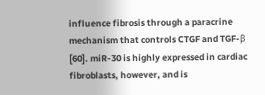influence fibrosis through a paracrine mechanism that controls CTGF and TGF-β [60]. miR-30 is highly expressed in cardiac fibroblasts, however, and is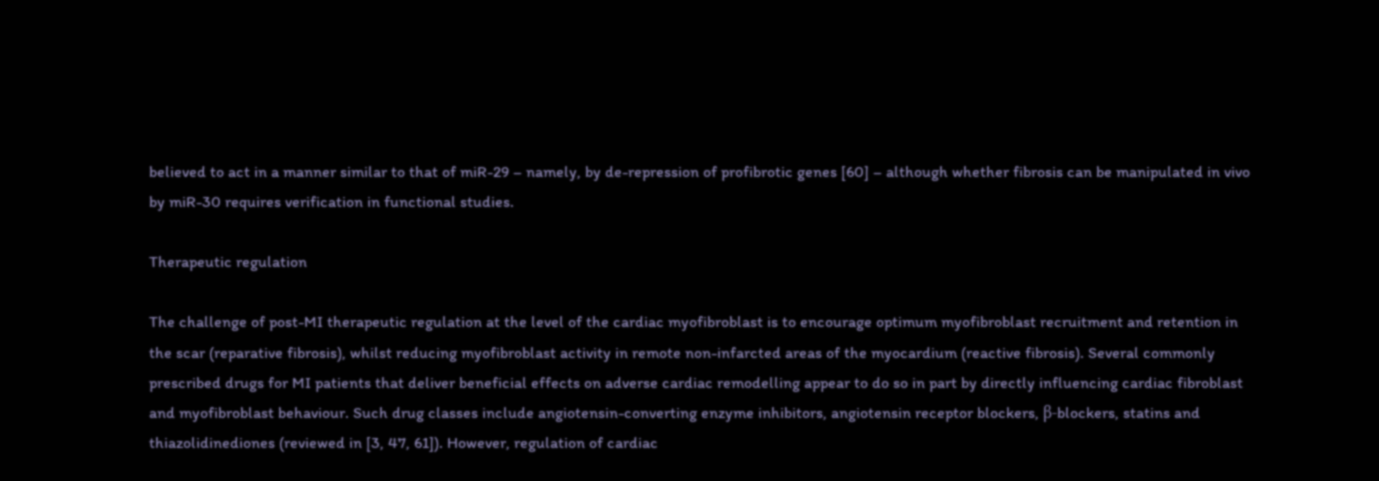believed to act in a manner similar to that of miR-29 – namely, by de-repression of profibrotic genes [60] – although whether fibrosis can be manipulated in vivo by miR-30 requires verification in functional studies.

Therapeutic regulation

The challenge of post-MI therapeutic regulation at the level of the cardiac myofibroblast is to encourage optimum myofibroblast recruitment and retention in the scar (reparative fibrosis), whilst reducing myofibroblast activity in remote non-infarcted areas of the myocardium (reactive fibrosis). Several commonly prescribed drugs for MI patients that deliver beneficial effects on adverse cardiac remodelling appear to do so in part by directly influencing cardiac fibroblast and myofibroblast behaviour. Such drug classes include angiotensin-converting enzyme inhibitors, angiotensin receptor blockers, β-blockers, statins and thiazolidinediones (reviewed in [3, 47, 61]). However, regulation of cardiac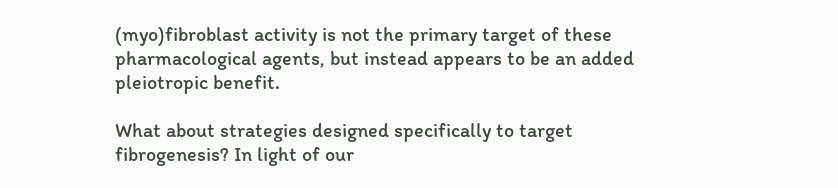(myo)fibroblast activity is not the primary target of these pharmacological agents, but instead appears to be an added pleiotropic benefit.

What about strategies designed specifically to target fibrogenesis? In light of our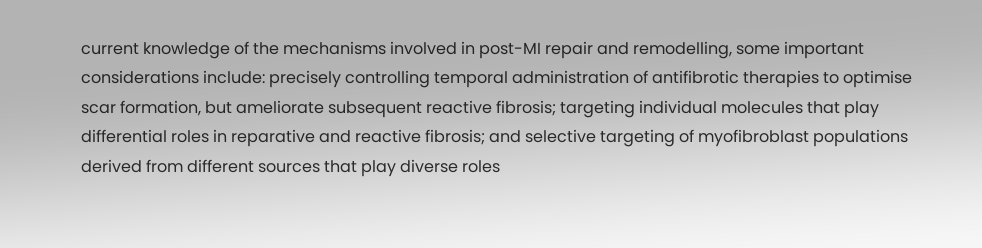current knowledge of the mechanisms involved in post-MI repair and remodelling, some important considerations include: precisely controlling temporal administration of antifibrotic therapies to optimise scar formation, but ameliorate subsequent reactive fibrosis; targeting individual molecules that play differential roles in reparative and reactive fibrosis; and selective targeting of myofibroblast populations derived from different sources that play diverse roles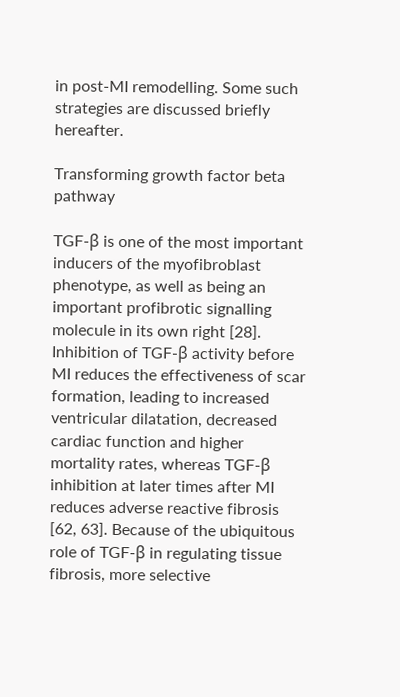in post-MI remodelling. Some such strategies are discussed briefly hereafter.

Transforming growth factor beta pathway

TGF-β is one of the most important inducers of the myofibroblast phenotype, as well as being an important profibrotic signalling molecule in its own right [28]. Inhibition of TGF-β activity before MI reduces the effectiveness of scar formation, leading to increased ventricular dilatation, decreased cardiac function and higher mortality rates, whereas TGF-β inhibition at later times after MI reduces adverse reactive fibrosis [62, 63]. Because of the ubiquitous role of TGF-β in regulating tissue fibrosis, more selective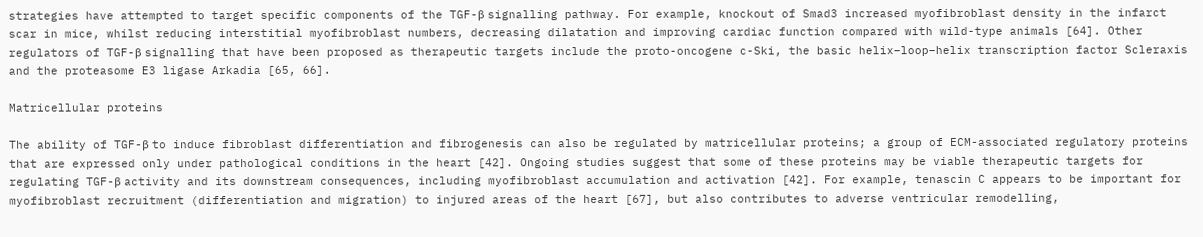strategies have attempted to target specific components of the TGF-β signalling pathway. For example, knockout of Smad3 increased myofibroblast density in the infarct scar in mice, whilst reducing interstitial myofibroblast numbers, decreasing dilatation and improving cardiac function compared with wild-type animals [64]. Other regulators of TGF-β signalling that have been proposed as therapeutic targets include the proto-oncogene c-Ski, the basic helix–loop–helix transcription factor Scleraxis and the proteasome E3 ligase Arkadia [65, 66].

Matricellular proteins

The ability of TGF-β to induce fibroblast differentiation and fibrogenesis can also be regulated by matricellular proteins; a group of ECM-associated regulatory proteins that are expressed only under pathological conditions in the heart [42]. Ongoing studies suggest that some of these proteins may be viable therapeutic targets for regulating TGF-β activity and its downstream consequences, including myofibroblast accumulation and activation [42]. For example, tenascin C appears to be important for myofibroblast recruitment (differentiation and migration) to injured areas of the heart [67], but also contributes to adverse ventricular remodelling,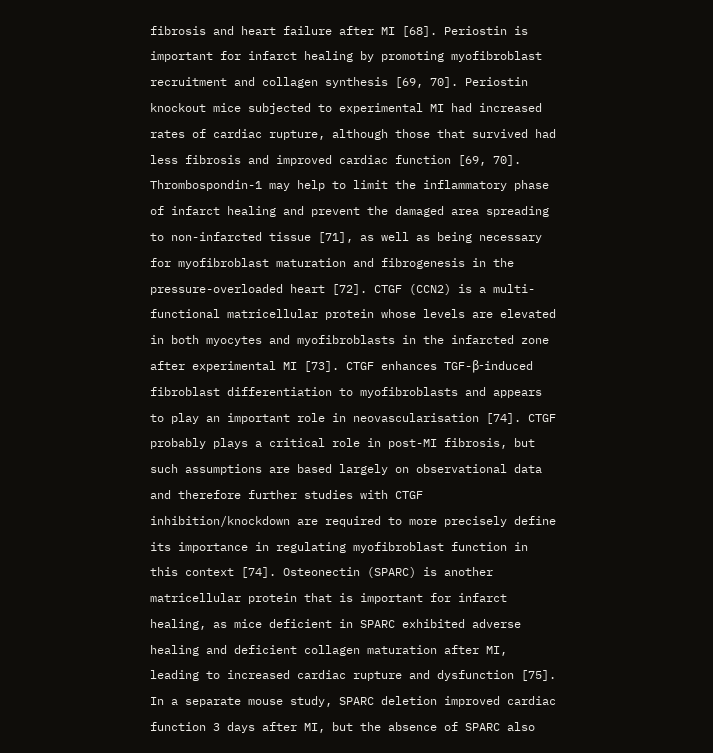fibrosis and heart failure after MI [68]. Periostin is important for infarct healing by promoting myofibroblast recruitment and collagen synthesis [69, 70]. Periostin knockout mice subjected to experimental MI had increased rates of cardiac rupture, although those that survived had less fibrosis and improved cardiac function [69, 70]. Thrombospondin-1 may help to limit the inflammatory phase of infarct healing and prevent the damaged area spreading to non-infarcted tissue [71], as well as being necessary for myofibroblast maturation and fibrogenesis in the pressure-overloaded heart [72]. CTGF (CCN2) is a multi-functional matricellular protein whose levels are elevated in both myocytes and myofibroblasts in the infarcted zone after experimental MI [73]. CTGF enhances TGF-β-induced fibroblast differentiation to myofibroblasts and appears to play an important role in neovascularisation [74]. CTGF probably plays a critical role in post-MI fibrosis, but such assumptions are based largely on observational data and therefore further studies with CTGF inhibition/knockdown are required to more precisely define its importance in regulating myofibroblast function in this context [74]. Osteonectin (SPARC) is another matricellular protein that is important for infarct healing, as mice deficient in SPARC exhibited adverse healing and deficient collagen maturation after MI, leading to increased cardiac rupture and dysfunction [75]. In a separate mouse study, SPARC deletion improved cardiac function 3 days after MI, but the absence of SPARC also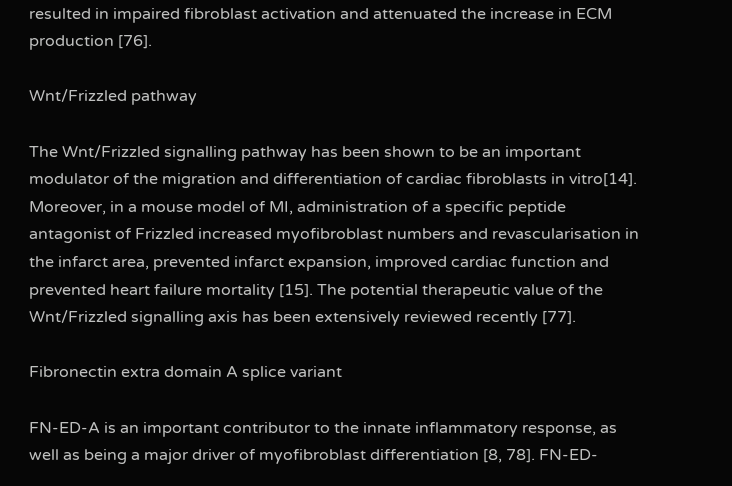resulted in impaired fibroblast activation and attenuated the increase in ECM production [76].

Wnt/Frizzled pathway

The Wnt/Frizzled signalling pathway has been shown to be an important modulator of the migration and differentiation of cardiac fibroblasts in vitro[14]. Moreover, in a mouse model of MI, administration of a specific peptide antagonist of Frizzled increased myofibroblast numbers and revascularisation in the infarct area, prevented infarct expansion, improved cardiac function and prevented heart failure mortality [15]. The potential therapeutic value of the Wnt/Frizzled signalling axis has been extensively reviewed recently [77].

Fibronectin extra domain A splice variant

FN-ED-A is an important contributor to the innate inflammatory response, as well as being a major driver of myofibroblast differentiation [8, 78]. FN-ED-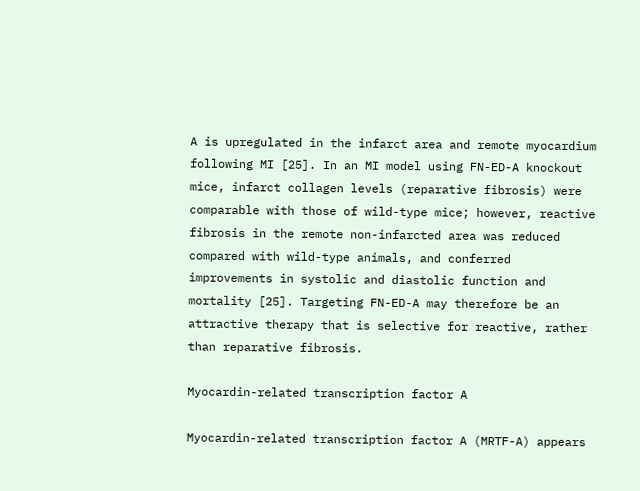A is upregulated in the infarct area and remote myocardium following MI [25]. In an MI model using FN-ED-A knockout mice, infarct collagen levels (reparative fibrosis) were comparable with those of wild-type mice; however, reactive fibrosis in the remote non-infarcted area was reduced compared with wild-type animals, and conferred improvements in systolic and diastolic function and mortality [25]. Targeting FN-ED-A may therefore be an attractive therapy that is selective for reactive, rather than reparative fibrosis.

Myocardin-related transcription factor A

Myocardin-related transcription factor A (MRTF-A) appears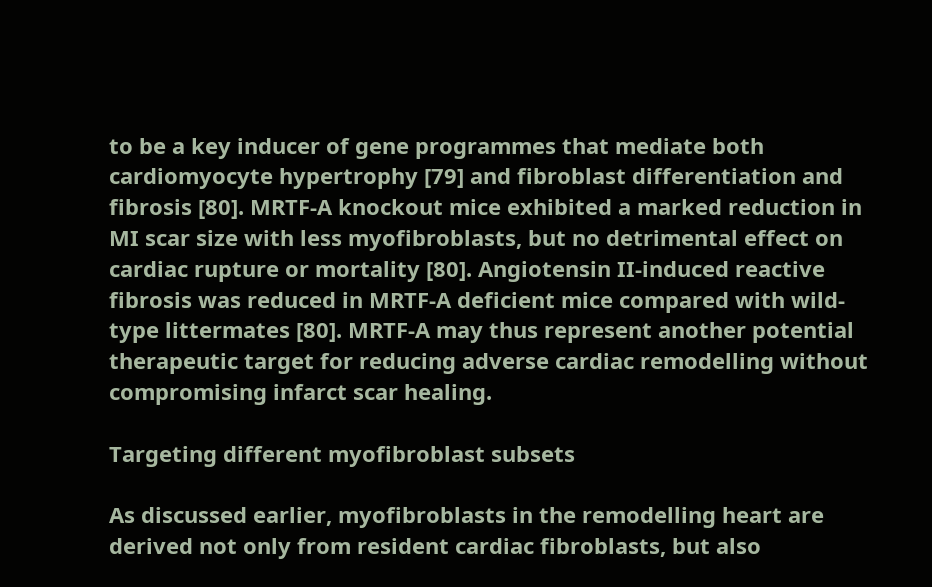to be a key inducer of gene programmes that mediate both cardiomyocyte hypertrophy [79] and fibroblast differentiation and fibrosis [80]. MRTF-A knockout mice exhibited a marked reduction in MI scar size with less myofibroblasts, but no detrimental effect on cardiac rupture or mortality [80]. Angiotensin II-induced reactive fibrosis was reduced in MRTF-A deficient mice compared with wild-type littermates [80]. MRTF-A may thus represent another potential therapeutic target for reducing adverse cardiac remodelling without compromising infarct scar healing.

Targeting different myofibroblast subsets

As discussed earlier, myofibroblasts in the remodelling heart are derived not only from resident cardiac fibroblasts, but also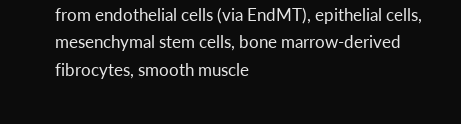from endothelial cells (via EndMT), epithelial cells, mesenchymal stem cells, bone marrow-derived fibrocytes, smooth muscle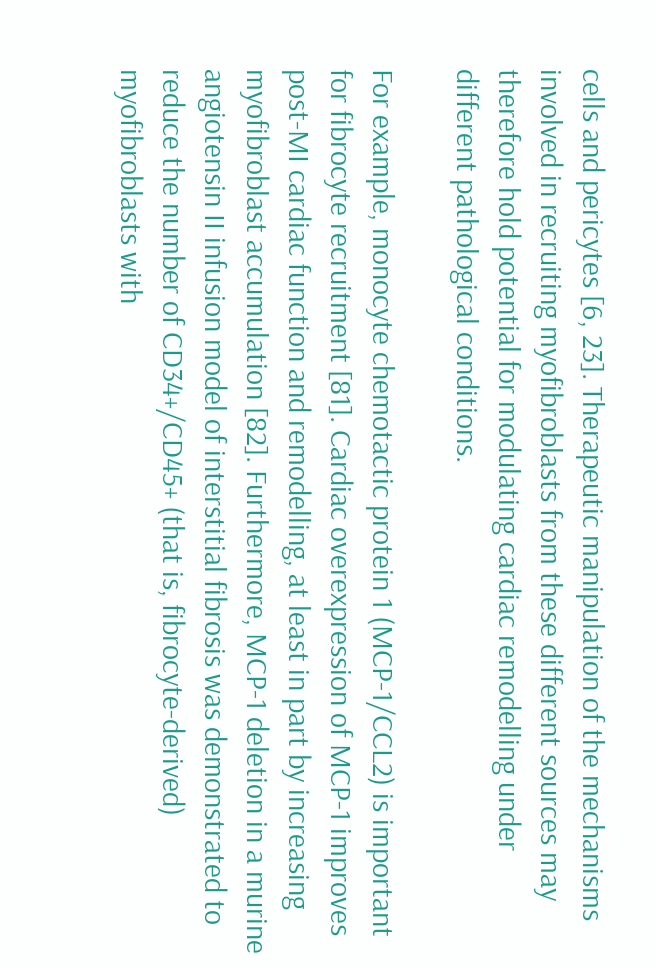cells and pericytes [6, 23]. Therapeutic manipulation of the mechanisms involved in recruiting myofibroblasts from these different sources may therefore hold potential for modulating cardiac remodelling under different pathological conditions.

For example, monocyte chemotactic protein 1 (MCP-1/CCL2) is important for fibrocyte recruitment [81]. Cardiac overexpression of MCP-1 improves post-MI cardiac function and remodelling, at least in part by increasing myofibroblast accumulation [82]. Furthermore, MCP-1 deletion in a murine angiotensin II infusion model of interstitial fibrosis was demonstrated to reduce the number of CD34+/CD45+ (that is, fibrocyte-derived) myofibroblasts with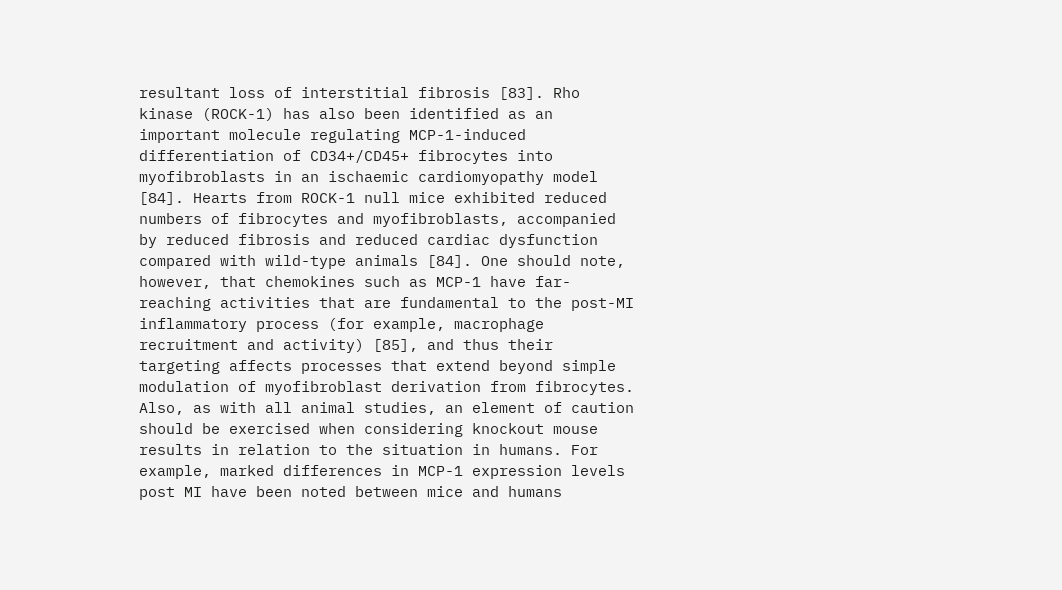resultant loss of interstitial fibrosis [83]. Rho kinase (ROCK-1) has also been identified as an important molecule regulating MCP-1-induced differentiation of CD34+/CD45+ fibrocytes into myofibroblasts in an ischaemic cardiomyopathy model [84]. Hearts from ROCK-1 null mice exhibited reduced numbers of fibrocytes and myofibroblasts, accompanied by reduced fibrosis and reduced cardiac dysfunction compared with wild-type animals [84]. One should note, however, that chemokines such as MCP-1 have far-reaching activities that are fundamental to the post-MI inflammatory process (for example, macrophage recruitment and activity) [85], and thus their targeting affects processes that extend beyond simple modulation of myofibroblast derivation from fibrocytes. Also, as with all animal studies, an element of caution should be exercised when considering knockout mouse results in relation to the situation in humans. For example, marked differences in MCP-1 expression levels post MI have been noted between mice and humans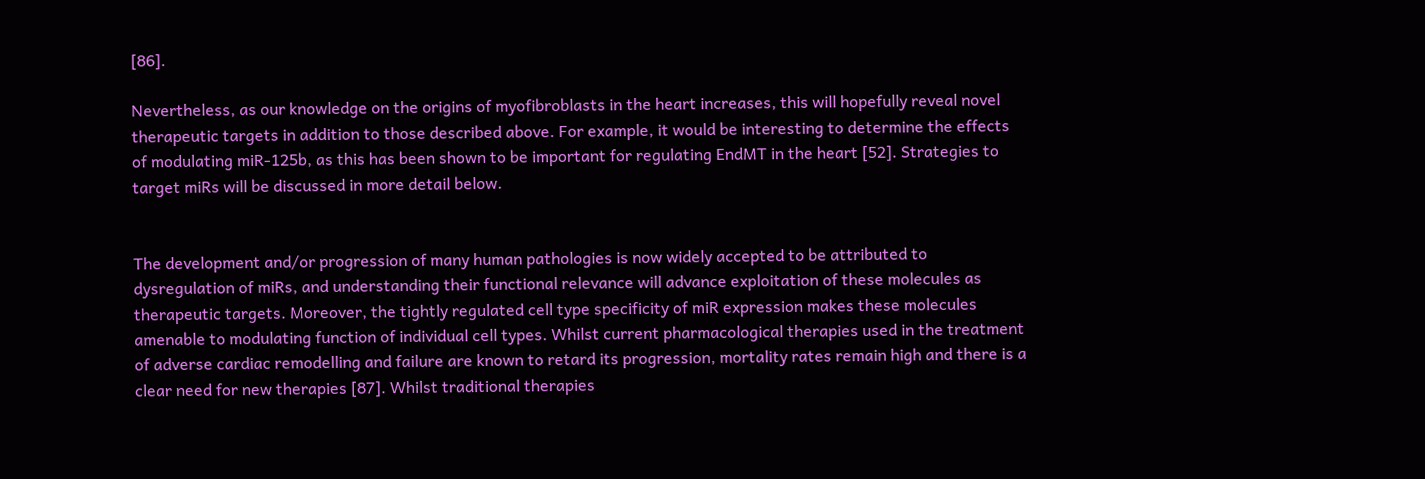[86].

Nevertheless, as our knowledge on the origins of myofibroblasts in the heart increases, this will hopefully reveal novel therapeutic targets in addition to those described above. For example, it would be interesting to determine the effects of modulating miR-125b, as this has been shown to be important for regulating EndMT in the heart [52]. Strategies to target miRs will be discussed in more detail below.


The development and/or progression of many human pathologies is now widely accepted to be attributed to dysregulation of miRs, and understanding their functional relevance will advance exploitation of these molecules as therapeutic targets. Moreover, the tightly regulated cell type specificity of miR expression makes these molecules amenable to modulating function of individual cell types. Whilst current pharmacological therapies used in the treatment of adverse cardiac remodelling and failure are known to retard its progression, mortality rates remain high and there is a clear need for new therapies [87]. Whilst traditional therapies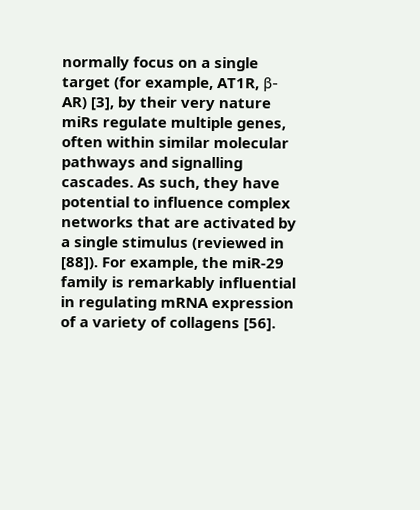normally focus on a single target (for example, AT1R, β-AR) [3], by their very nature miRs regulate multiple genes, often within similar molecular pathways and signalling cascades. As such, they have potential to influence complex networks that are activated by a single stimulus (reviewed in [88]). For example, the miR-29 family is remarkably influential in regulating mRNA expression of a variety of collagens [56].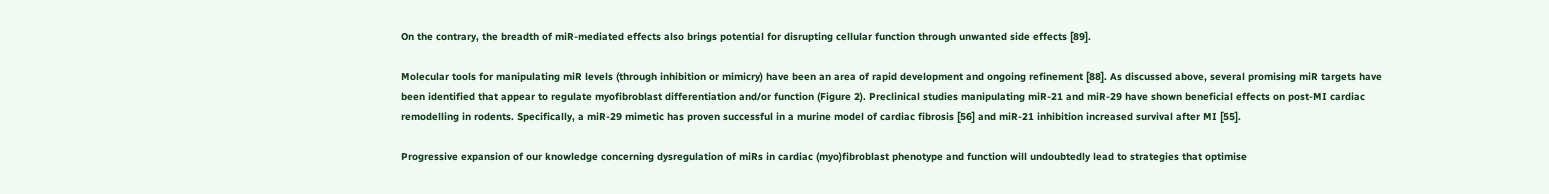On the contrary, the breadth of miR-mediated effects also brings potential for disrupting cellular function through unwanted side effects [89].

Molecular tools for manipulating miR levels (through inhibition or mimicry) have been an area of rapid development and ongoing refinement [88]. As discussed above, several promising miR targets have been identified that appear to regulate myofibroblast differentiation and/or function (Figure 2). Preclinical studies manipulating miR-21 and miR-29 have shown beneficial effects on post-MI cardiac remodelling in rodents. Specifically, a miR-29 mimetic has proven successful in a murine model of cardiac fibrosis [56] and miR-21 inhibition increased survival after MI [55].

Progressive expansion of our knowledge concerning dysregulation of miRs in cardiac (myo)fibroblast phenotype and function will undoubtedly lead to strategies that optimise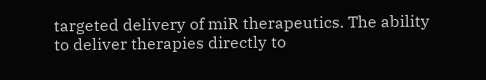targeted delivery of miR therapeutics. The ability to deliver therapies directly to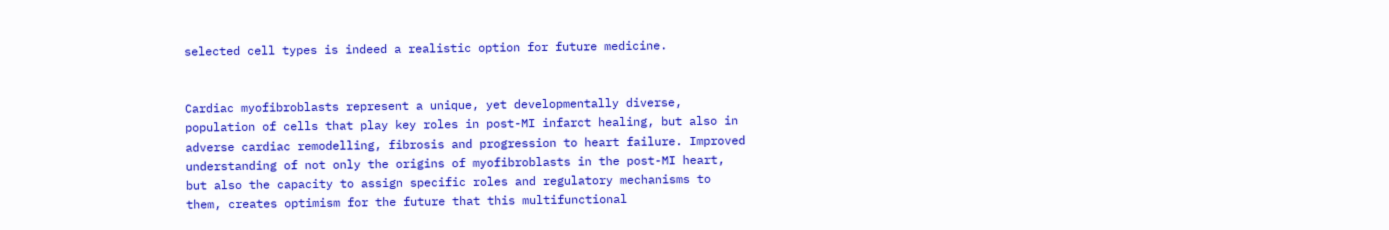selected cell types is indeed a realistic option for future medicine.


Cardiac myofibroblasts represent a unique, yet developmentally diverse, population of cells that play key roles in post-MI infarct healing, but also in adverse cardiac remodelling, fibrosis and progression to heart failure. Improved understanding of not only the origins of myofibroblasts in the post-MI heart, but also the capacity to assign specific roles and regulatory mechanisms to them, creates optimism for the future that this multifunctional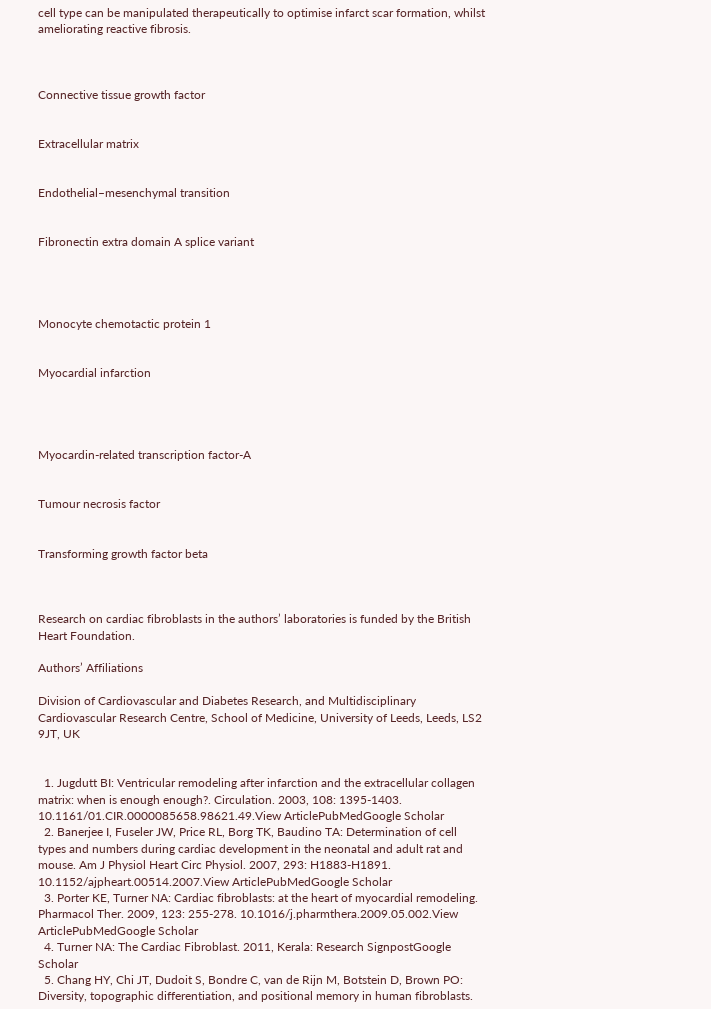cell type can be manipulated therapeutically to optimise infarct scar formation, whilst ameliorating reactive fibrosis.



Connective tissue growth factor


Extracellular matrix


Endothelial–mesenchymal transition


Fibronectin extra domain A splice variant




Monocyte chemotactic protein 1


Myocardial infarction




Myocardin-related transcription factor-A


Tumour necrosis factor


Transforming growth factor beta



Research on cardiac fibroblasts in the authors’ laboratories is funded by the British Heart Foundation.

Authors’ Affiliations

Division of Cardiovascular and Diabetes Research, and Multidisciplinary Cardiovascular Research Centre, School of Medicine, University of Leeds, Leeds, LS2 9JT, UK


  1. Jugdutt BI: Ventricular remodeling after infarction and the extracellular collagen matrix: when is enough enough?. Circulation. 2003, 108: 1395-1403. 10.1161/01.CIR.0000085658.98621.49.View ArticlePubMedGoogle Scholar
  2. Banerjee I, Fuseler JW, Price RL, Borg TK, Baudino TA: Determination of cell types and numbers during cardiac development in the neonatal and adult rat and mouse. Am J Physiol Heart Circ Physiol. 2007, 293: H1883-H1891. 10.1152/ajpheart.00514.2007.View ArticlePubMedGoogle Scholar
  3. Porter KE, Turner NA: Cardiac fibroblasts: at the heart of myocardial remodeling. Pharmacol Ther. 2009, 123: 255-278. 10.1016/j.pharmthera.2009.05.002.View ArticlePubMedGoogle Scholar
  4. Turner NA: The Cardiac Fibroblast. 2011, Kerala: Research SignpostGoogle Scholar
  5. Chang HY, Chi JT, Dudoit S, Bondre C, van de Rijn M, Botstein D, Brown PO: Diversity, topographic differentiation, and positional memory in human fibroblasts.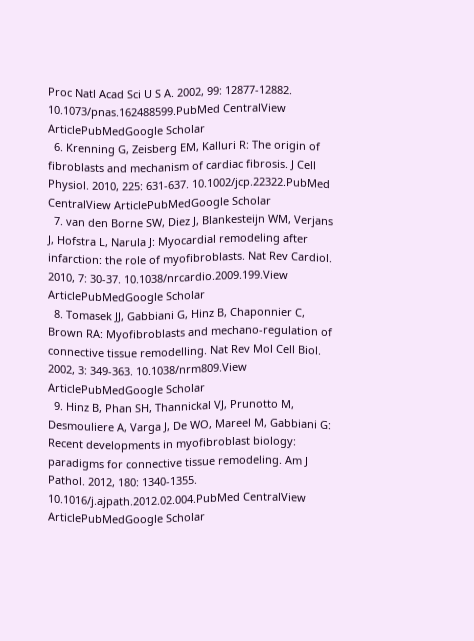Proc Natl Acad Sci U S A. 2002, 99: 12877-12882. 10.1073/pnas.162488599.PubMed CentralView ArticlePubMedGoogle Scholar
  6. Krenning G, Zeisberg EM, Kalluri R: The origin of fibroblasts and mechanism of cardiac fibrosis. J Cell Physiol. 2010, 225: 631-637. 10.1002/jcp.22322.PubMed CentralView ArticlePubMedGoogle Scholar
  7. van den Borne SW, Diez J, Blankesteijn WM, Verjans J, Hofstra L, Narula J: Myocardial remodeling after infarction: the role of myofibroblasts. Nat Rev Cardiol. 2010, 7: 30-37. 10.1038/nrcardio.2009.199.View ArticlePubMedGoogle Scholar
  8. Tomasek JJ, Gabbiani G, Hinz B, Chaponnier C, Brown RA: Myofibroblasts and mechano-regulation of connective tissue remodelling. Nat Rev Mol Cell Biol. 2002, 3: 349-363. 10.1038/nrm809.View ArticlePubMedGoogle Scholar
  9. Hinz B, Phan SH, Thannickal VJ, Prunotto M, Desmouliere A, Varga J, De WO, Mareel M, Gabbiani G: Recent developments in myofibroblast biology: paradigms for connective tissue remodeling. Am J Pathol. 2012, 180: 1340-1355. 10.1016/j.ajpath.2012.02.004.PubMed CentralView ArticlePubMedGoogle Scholar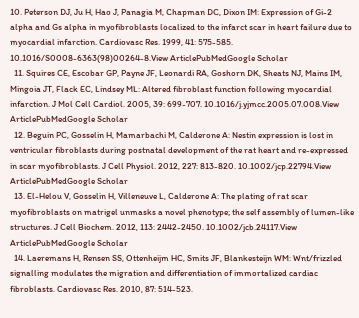10. Peterson DJ, Ju H, Hao J, Panagia M, Chapman DC, Dixon IM: Expression of Gi-2 alpha and Gs alpha in myofibroblasts localized to the infarct scar in heart failure due to myocardial infarction. Cardiovasc Res. 1999, 41: 575-585. 10.1016/S0008-6363(98)00264-8.View ArticlePubMedGoogle Scholar
  11. Squires CE, Escobar GP, Payne JF, Leonardi RA, Goshorn DK, Sheats NJ, Mains IM, Mingoia JT, Flack EC, Lindsey ML: Altered fibroblast function following myocardial infarction. J Mol Cell Cardiol. 2005, 39: 699-707. 10.1016/j.yjmcc.2005.07.008.View ArticlePubMedGoogle Scholar
  12. Beguin PC, Gosselin H, Mamarbachi M, Calderone A: Nestin expression is lost in ventricular fibroblasts during postnatal development of the rat heart and re-expressed in scar myofibroblasts. J Cell Physiol. 2012, 227: 813-820. 10.1002/jcp.22794.View ArticlePubMedGoogle Scholar
  13. El-Helou V, Gosselin H, Villeneuve L, Calderone A: The plating of rat scar myofibroblasts on matrigel unmasks a novel phenotype; the self assembly of lumen-like structures. J Cell Biochem. 2012, 113: 2442-2450. 10.1002/jcb.24117.View ArticlePubMedGoogle Scholar
  14. Laeremans H, Rensen SS, Ottenheijm HC, Smits JF, Blankesteijn WM: Wnt/frizzled signalling modulates the migration and differentiation of immortalized cardiac fibroblasts. Cardiovasc Res. 2010, 87: 514-523.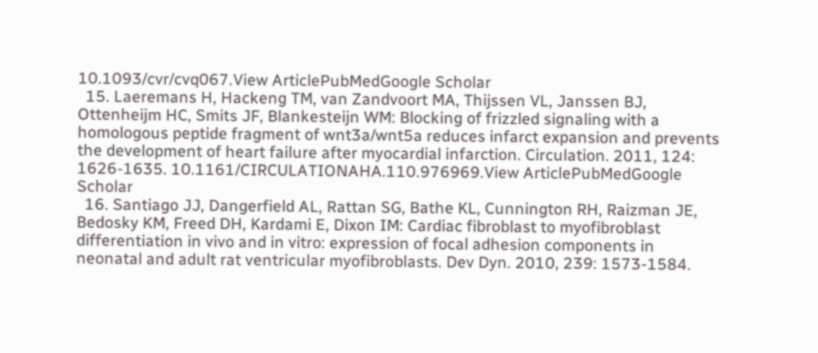10.1093/cvr/cvq067.View ArticlePubMedGoogle Scholar
  15. Laeremans H, Hackeng TM, van Zandvoort MA, Thijssen VL, Janssen BJ, Ottenheijm HC, Smits JF, Blankesteijn WM: Blocking of frizzled signaling with a homologous peptide fragment of wnt3a/wnt5a reduces infarct expansion and prevents the development of heart failure after myocardial infarction. Circulation. 2011, 124: 1626-1635. 10.1161/CIRCULATIONAHA.110.976969.View ArticlePubMedGoogle Scholar
  16. Santiago JJ, Dangerfield AL, Rattan SG, Bathe KL, Cunnington RH, Raizman JE, Bedosky KM, Freed DH, Kardami E, Dixon IM: Cardiac fibroblast to myofibroblast differentiation in vivo and in vitro: expression of focal adhesion components in neonatal and adult rat ventricular myofibroblasts. Dev Dyn. 2010, 239: 1573-1584.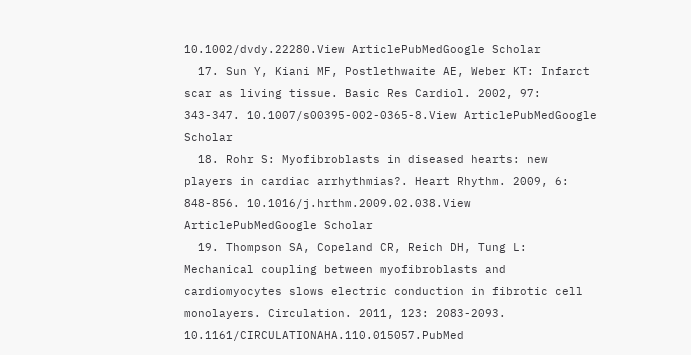10.1002/dvdy.22280.View ArticlePubMedGoogle Scholar
  17. Sun Y, Kiani MF, Postlethwaite AE, Weber KT: Infarct scar as living tissue. Basic Res Cardiol. 2002, 97: 343-347. 10.1007/s00395-002-0365-8.View ArticlePubMedGoogle Scholar
  18. Rohr S: Myofibroblasts in diseased hearts: new players in cardiac arrhythmias?. Heart Rhythm. 2009, 6: 848-856. 10.1016/j.hrthm.2009.02.038.View ArticlePubMedGoogle Scholar
  19. Thompson SA, Copeland CR, Reich DH, Tung L: Mechanical coupling between myofibroblasts and cardiomyocytes slows electric conduction in fibrotic cell monolayers. Circulation. 2011, 123: 2083-2093. 10.1161/CIRCULATIONAHA.110.015057.PubMed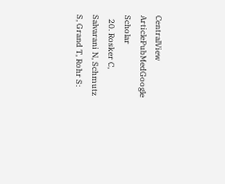CentralView ArticlePubMedGoogle Scholar
  20. Rosker C, Salvarani N, Schmutz S, Grand T, Rohr S: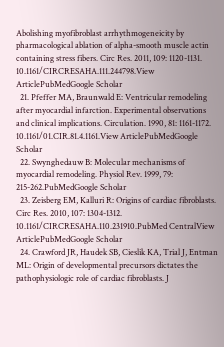Abolishing myofibroblast arrhythmogeneicity by pharmacological ablation of alpha-smooth muscle actin containing stress fibers. Circ Res. 2011, 109: 1120-1131. 10.1161/CIRCRESAHA.111.244798.View ArticlePubMedGoogle Scholar
  21. Pfeffer MA, Braunwald E: Ventricular remodeling after myocardial infarction. Experimental observations and clinical implications. Circulation. 1990, 81: 1161-1172. 10.1161/01.CIR.81.4.1161.View ArticlePubMedGoogle Scholar
  22. Swynghedauw B: Molecular mechanisms of myocardial remodeling. Physiol Rev. 1999, 79: 215-262.PubMedGoogle Scholar
  23. Zeisberg EM, Kalluri R: Origins of cardiac fibroblasts. Circ Res. 2010, 107: 1304-1312. 10.1161/CIRCRESAHA.110.231910.PubMed CentralView ArticlePubMedGoogle Scholar
  24. Crawford JR, Haudek SB, Cieslik KA, Trial J, Entman ML: Origin of developmental precursors dictates the pathophysiologic role of cardiac fibroblasts. J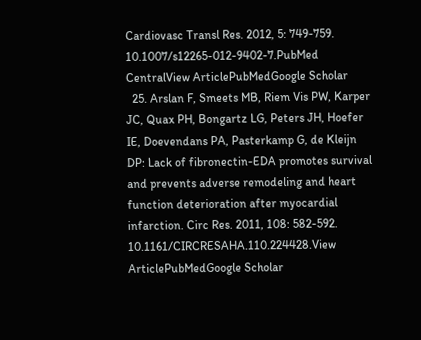Cardiovasc Transl Res. 2012, 5: 749-759. 10.1007/s12265-012-9402-7.PubMed CentralView ArticlePubMedGoogle Scholar
  25. Arslan F, Smeets MB, Riem Vis PW, Karper JC, Quax PH, Bongartz LG, Peters JH, Hoefer IE, Doevendans PA, Pasterkamp G, de Kleijn DP: Lack of fibronectin-EDA promotes survival and prevents adverse remodeling and heart function deterioration after myocardial infarction. Circ Res. 2011, 108: 582-592. 10.1161/CIRCRESAHA.110.224428.View ArticlePubMedGoogle Scholar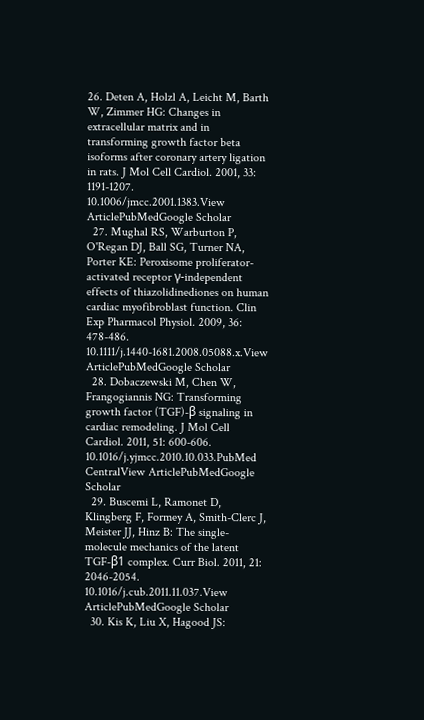26. Deten A, Holzl A, Leicht M, Barth W, Zimmer HG: Changes in extracellular matrix and in transforming growth factor beta isoforms after coronary artery ligation in rats. J Mol Cell Cardiol. 2001, 33: 1191-1207. 10.1006/jmcc.2001.1383.View ArticlePubMedGoogle Scholar
  27. Mughal RS, Warburton P, O'Regan DJ, Ball SG, Turner NA, Porter KE: Peroxisome proliferator-activated receptor γ-independent effects of thiazolidinediones on human cardiac myofibroblast function. Clin Exp Pharmacol Physiol. 2009, 36: 478-486. 10.1111/j.1440-1681.2008.05088.x.View ArticlePubMedGoogle Scholar
  28. Dobaczewski M, Chen W, Frangogiannis NG: Transforming growth factor (TGF)-β signaling in cardiac remodeling. J Mol Cell Cardiol. 2011, 51: 600-606. 10.1016/j.yjmcc.2010.10.033.PubMed CentralView ArticlePubMedGoogle Scholar
  29. Buscemi L, Ramonet D, Klingberg F, Formey A, Smith-Clerc J, Meister JJ, Hinz B: The single-molecule mechanics of the latent TGF-β1 complex. Curr Biol. 2011, 21: 2046-2054. 10.1016/j.cub.2011.11.037.View ArticlePubMedGoogle Scholar
  30. Kis K, Liu X, Hagood JS: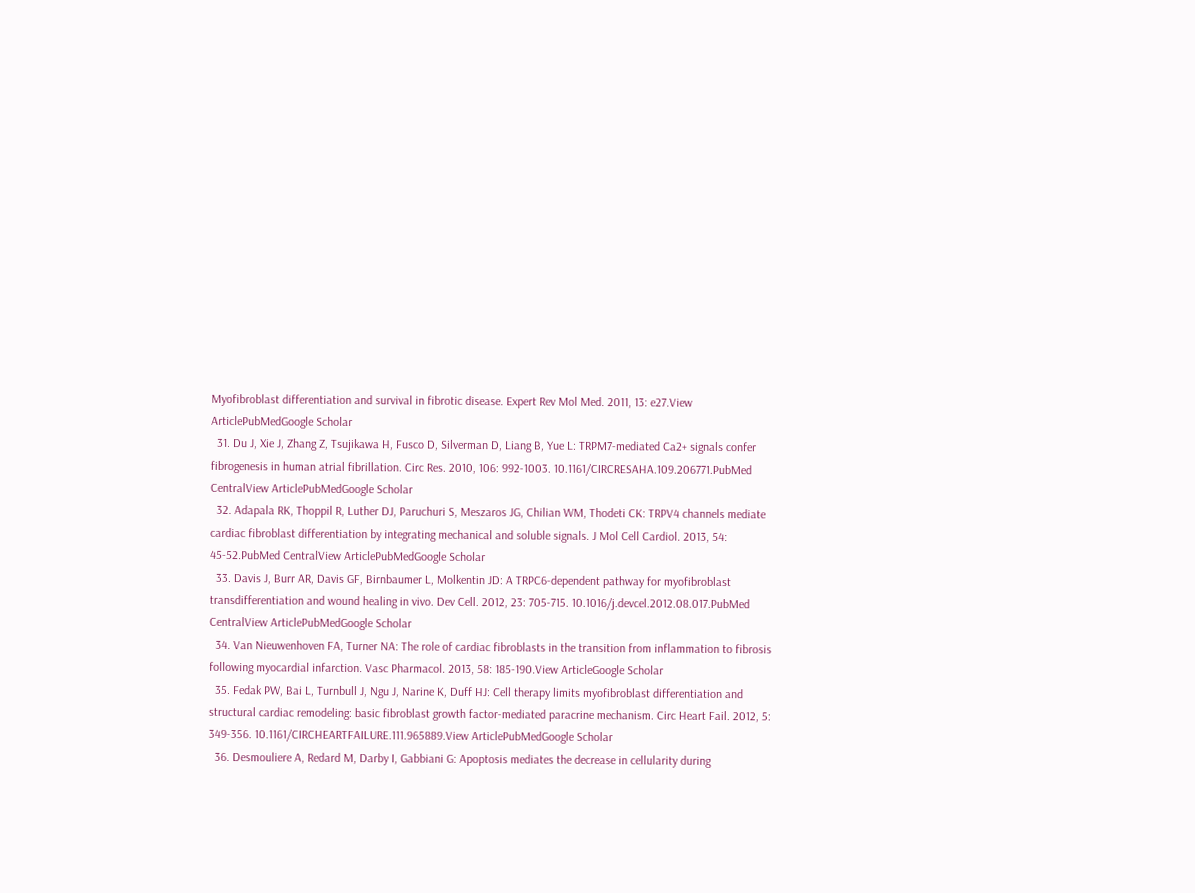Myofibroblast differentiation and survival in fibrotic disease. Expert Rev Mol Med. 2011, 13: e27.View ArticlePubMedGoogle Scholar
  31. Du J, Xie J, Zhang Z, Tsujikawa H, Fusco D, Silverman D, Liang B, Yue L: TRPM7-mediated Ca2+ signals confer fibrogenesis in human atrial fibrillation. Circ Res. 2010, 106: 992-1003. 10.1161/CIRCRESAHA.109.206771.PubMed CentralView ArticlePubMedGoogle Scholar
  32. Adapala RK, Thoppil R, Luther DJ, Paruchuri S, Meszaros JG, Chilian WM, Thodeti CK: TRPV4 channels mediate cardiac fibroblast differentiation by integrating mechanical and soluble signals. J Mol Cell Cardiol. 2013, 54: 45-52.PubMed CentralView ArticlePubMedGoogle Scholar
  33. Davis J, Burr AR, Davis GF, Birnbaumer L, Molkentin JD: A TRPC6-dependent pathway for myofibroblast transdifferentiation and wound healing in vivo. Dev Cell. 2012, 23: 705-715. 10.1016/j.devcel.2012.08.017.PubMed CentralView ArticlePubMedGoogle Scholar
  34. Van Nieuwenhoven FA, Turner NA: The role of cardiac fibroblasts in the transition from inflammation to fibrosis following myocardial infarction. Vasc Pharmacol. 2013, 58: 185-190.View ArticleGoogle Scholar
  35. Fedak PW, Bai L, Turnbull J, Ngu J, Narine K, Duff HJ: Cell therapy limits myofibroblast differentiation and structural cardiac remodeling: basic fibroblast growth factor-mediated paracrine mechanism. Circ Heart Fail. 2012, 5: 349-356. 10.1161/CIRCHEARTFAILURE.111.965889.View ArticlePubMedGoogle Scholar
  36. Desmouliere A, Redard M, Darby I, Gabbiani G: Apoptosis mediates the decrease in cellularity during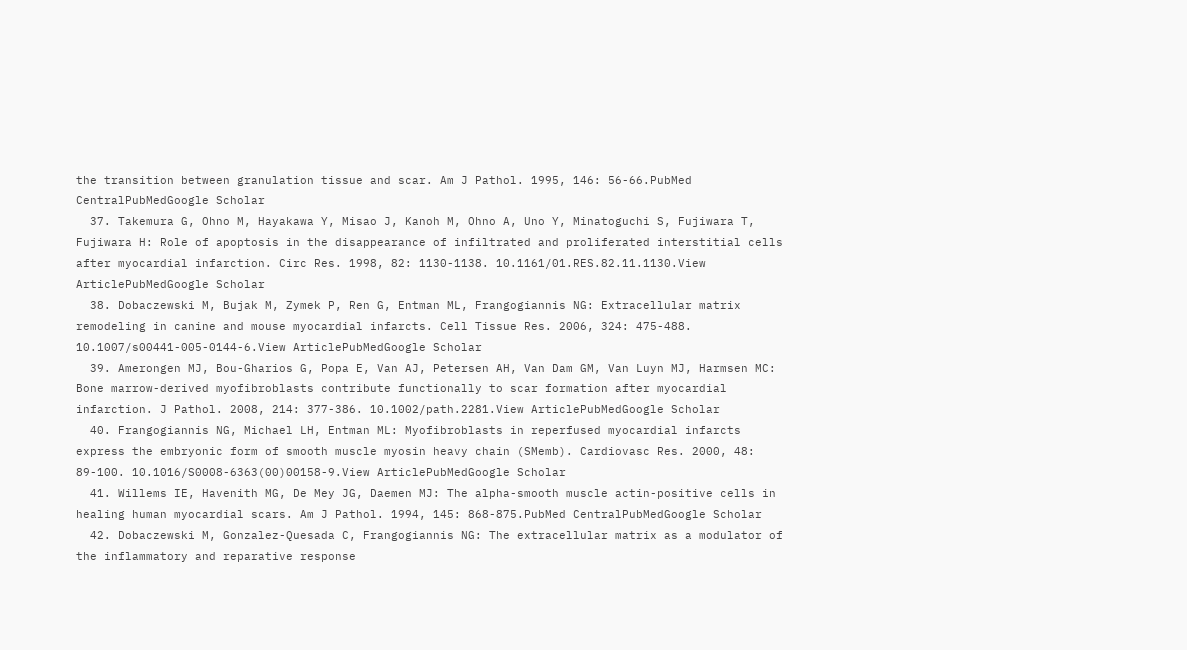the transition between granulation tissue and scar. Am J Pathol. 1995, 146: 56-66.PubMed CentralPubMedGoogle Scholar
  37. Takemura G, Ohno M, Hayakawa Y, Misao J, Kanoh M, Ohno A, Uno Y, Minatoguchi S, Fujiwara T, Fujiwara H: Role of apoptosis in the disappearance of infiltrated and proliferated interstitial cells after myocardial infarction. Circ Res. 1998, 82: 1130-1138. 10.1161/01.RES.82.11.1130.View ArticlePubMedGoogle Scholar
  38. Dobaczewski M, Bujak M, Zymek P, Ren G, Entman ML, Frangogiannis NG: Extracellular matrix remodeling in canine and mouse myocardial infarcts. Cell Tissue Res. 2006, 324: 475-488. 10.1007/s00441-005-0144-6.View ArticlePubMedGoogle Scholar
  39. Amerongen MJ, Bou-Gharios G, Popa E, Van AJ, Petersen AH, Van Dam GM, Van Luyn MJ, Harmsen MC: Bone marrow-derived myofibroblasts contribute functionally to scar formation after myocardial infarction. J Pathol. 2008, 214: 377-386. 10.1002/path.2281.View ArticlePubMedGoogle Scholar
  40. Frangogiannis NG, Michael LH, Entman ML: Myofibroblasts in reperfused myocardial infarcts express the embryonic form of smooth muscle myosin heavy chain (SMemb). Cardiovasc Res. 2000, 48: 89-100. 10.1016/S0008-6363(00)00158-9.View ArticlePubMedGoogle Scholar
  41. Willems IE, Havenith MG, De Mey JG, Daemen MJ: The alpha-smooth muscle actin-positive cells in healing human myocardial scars. Am J Pathol. 1994, 145: 868-875.PubMed CentralPubMedGoogle Scholar
  42. Dobaczewski M, Gonzalez-Quesada C, Frangogiannis NG: The extracellular matrix as a modulator of the inflammatory and reparative response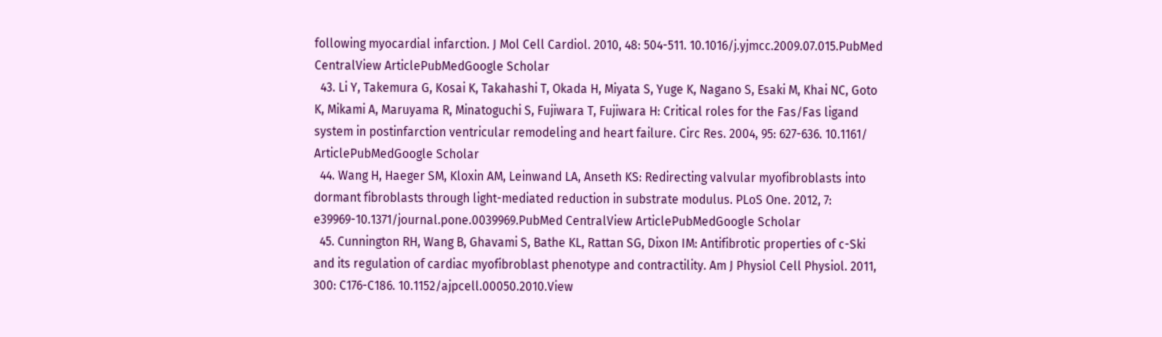following myocardial infarction. J Mol Cell Cardiol. 2010, 48: 504-511. 10.1016/j.yjmcc.2009.07.015.PubMed CentralView ArticlePubMedGoogle Scholar
  43. Li Y, Takemura G, Kosai K, Takahashi T, Okada H, Miyata S, Yuge K, Nagano S, Esaki M, Khai NC, Goto K, Mikami A, Maruyama R, Minatoguchi S, Fujiwara T, Fujiwara H: Critical roles for the Fas/Fas ligand system in postinfarction ventricular remodeling and heart failure. Circ Res. 2004, 95: 627-636. 10.1161/ ArticlePubMedGoogle Scholar
  44. Wang H, Haeger SM, Kloxin AM, Leinwand LA, Anseth KS: Redirecting valvular myofibroblasts into dormant fibroblasts through light-mediated reduction in substrate modulus. PLoS One. 2012, 7: e39969-10.1371/journal.pone.0039969.PubMed CentralView ArticlePubMedGoogle Scholar
  45. Cunnington RH, Wang B, Ghavami S, Bathe KL, Rattan SG, Dixon IM: Antifibrotic properties of c-Ski and its regulation of cardiac myofibroblast phenotype and contractility. Am J Physiol Cell Physiol. 2011, 300: C176-C186. 10.1152/ajpcell.00050.2010.View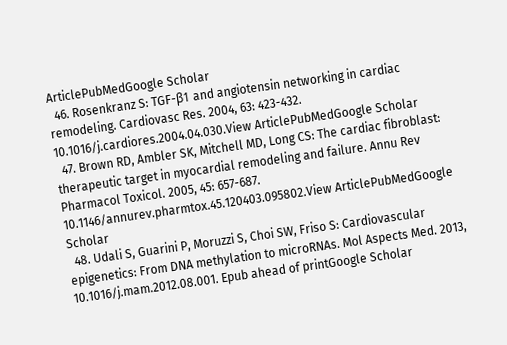ArticlePubMedGoogle Scholar
  46. Rosenkranz S: TGF-β1 and angiotensin networking in cardiac remodeling. Cardiovasc Res. 2004, 63: 423-432. 10.1016/j.cardiores.2004.04.030.View ArticlePubMedGoogle Scholar
  47. Brown RD, Ambler SK, Mitchell MD, Long CS: The cardiac fibroblast: therapeutic target in myocardial remodeling and failure. Annu Rev Pharmacol Toxicol. 2005, 45: 657-687. 10.1146/annurev.pharmtox.45.120403.095802.View ArticlePubMedGoogle Scholar
  48. Udali S, Guarini P, Moruzzi S, Choi SW, Friso S: Cardiovascular epigenetics: From DNA methylation to microRNAs. Mol Aspects Med. 2013, 10.1016/j.mam.2012.08.001. Epub ahead of printGoogle Scholar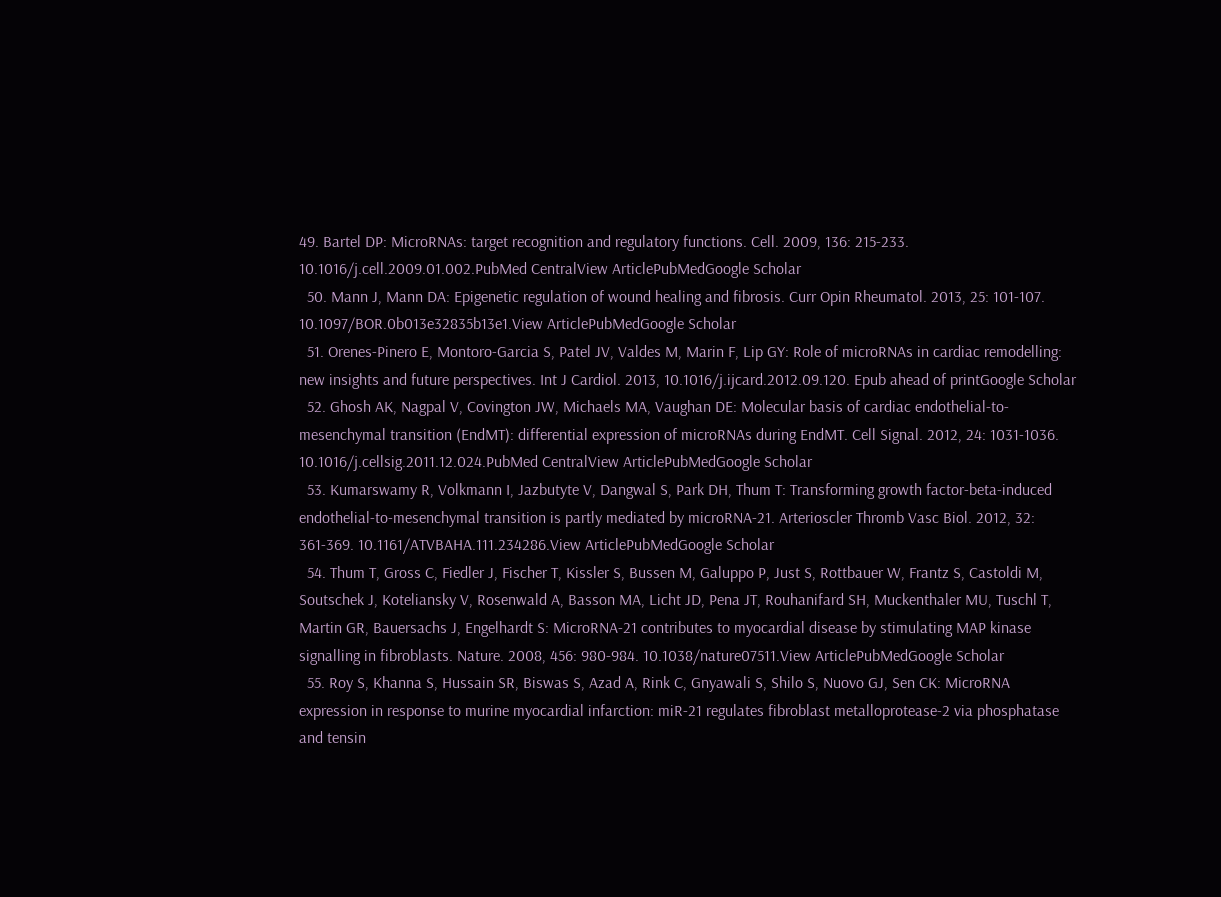49. Bartel DP: MicroRNAs: target recognition and regulatory functions. Cell. 2009, 136: 215-233. 10.1016/j.cell.2009.01.002.PubMed CentralView ArticlePubMedGoogle Scholar
  50. Mann J, Mann DA: Epigenetic regulation of wound healing and fibrosis. Curr Opin Rheumatol. 2013, 25: 101-107. 10.1097/BOR.0b013e32835b13e1.View ArticlePubMedGoogle Scholar
  51. Orenes-Pinero E, Montoro-Garcia S, Patel JV, Valdes M, Marin F, Lip GY: Role of microRNAs in cardiac remodelling: new insights and future perspectives. Int J Cardiol. 2013, 10.1016/j.ijcard.2012.09.120. Epub ahead of printGoogle Scholar
  52. Ghosh AK, Nagpal V, Covington JW, Michaels MA, Vaughan DE: Molecular basis of cardiac endothelial-to-mesenchymal transition (EndMT): differential expression of microRNAs during EndMT. Cell Signal. 2012, 24: 1031-1036. 10.1016/j.cellsig.2011.12.024.PubMed CentralView ArticlePubMedGoogle Scholar
  53. Kumarswamy R, Volkmann I, Jazbutyte V, Dangwal S, Park DH, Thum T: Transforming growth factor-beta-induced endothelial-to-mesenchymal transition is partly mediated by microRNA-21. Arterioscler Thromb Vasc Biol. 2012, 32: 361-369. 10.1161/ATVBAHA.111.234286.View ArticlePubMedGoogle Scholar
  54. Thum T, Gross C, Fiedler J, Fischer T, Kissler S, Bussen M, Galuppo P, Just S, Rottbauer W, Frantz S, Castoldi M, Soutschek J, Koteliansky V, Rosenwald A, Basson MA, Licht JD, Pena JT, Rouhanifard SH, Muckenthaler MU, Tuschl T, Martin GR, Bauersachs J, Engelhardt S: MicroRNA-21 contributes to myocardial disease by stimulating MAP kinase signalling in fibroblasts. Nature. 2008, 456: 980-984. 10.1038/nature07511.View ArticlePubMedGoogle Scholar
  55. Roy S, Khanna S, Hussain SR, Biswas S, Azad A, Rink C, Gnyawali S, Shilo S, Nuovo GJ, Sen CK: MicroRNA expression in response to murine myocardial infarction: miR-21 regulates fibroblast metalloprotease-2 via phosphatase and tensin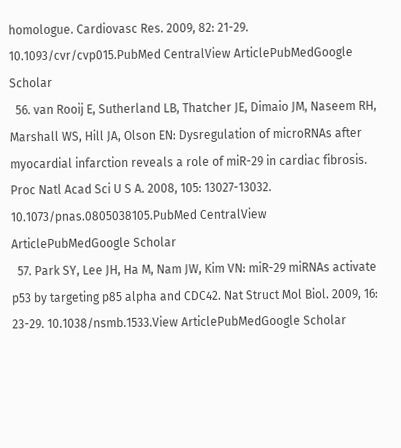homologue. Cardiovasc Res. 2009, 82: 21-29. 10.1093/cvr/cvp015.PubMed CentralView ArticlePubMedGoogle Scholar
  56. van Rooij E, Sutherland LB, Thatcher JE, Dimaio JM, Naseem RH, Marshall WS, Hill JA, Olson EN: Dysregulation of microRNAs after myocardial infarction reveals a role of miR-29 in cardiac fibrosis. Proc Natl Acad Sci U S A. 2008, 105: 13027-13032. 10.1073/pnas.0805038105.PubMed CentralView ArticlePubMedGoogle Scholar
  57. Park SY, Lee JH, Ha M, Nam JW, Kim VN: miR-29 miRNAs activate p53 by targeting p85 alpha and CDC42. Nat Struct Mol Biol. 2009, 16: 23-29. 10.1038/nsmb.1533.View ArticlePubMedGoogle Scholar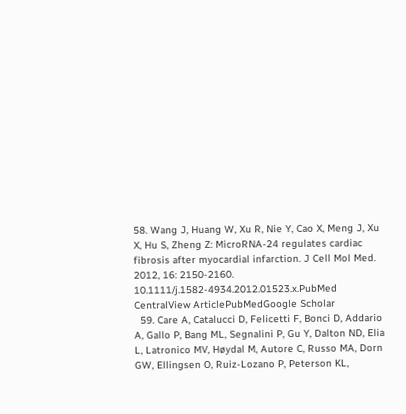58. Wang J, Huang W, Xu R, Nie Y, Cao X, Meng J, Xu X, Hu S, Zheng Z: MicroRNA-24 regulates cardiac fibrosis after myocardial infarction. J Cell Mol Med. 2012, 16: 2150-2160. 10.1111/j.1582-4934.2012.01523.x.PubMed CentralView ArticlePubMedGoogle Scholar
  59. Care A, Catalucci D, Felicetti F, Bonci D, Addario A, Gallo P, Bang ML, Segnalini P, Gu Y, Dalton ND, Elia L, Latronico MV, Høydal M, Autore C, Russo MA, Dorn GW, Ellingsen O, Ruiz-Lozano P, Peterson KL,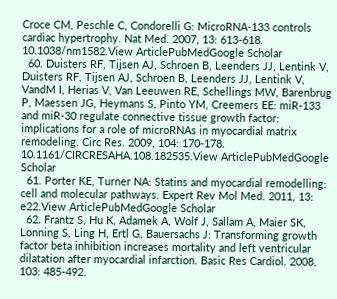Croce CM, Peschle C, Condorelli G: MicroRNA-133 controls cardiac hypertrophy. Nat Med. 2007, 13: 613-618. 10.1038/nm1582.View ArticlePubMedGoogle Scholar
  60. Duisters RF, Tijsen AJ, Schroen B, Leenders JJ, Lentink V, Duisters RF, Tijsen AJ, Schroen B, Leenders JJ, Lentink V, VandM I, Herias V, Van Leeuwen RE, Schellings MW, Barenbrug P, Maessen JG, Heymans S, Pinto YM, Creemers EE: miR-133 and miR-30 regulate connective tissue growth factor: implications for a role of microRNAs in myocardial matrix remodeling. Circ Res. 2009, 104: 170-178. 10.1161/CIRCRESAHA.108.182535.View ArticlePubMedGoogle Scholar
  61. Porter KE, Turner NA: Statins and myocardial remodelling: cell and molecular pathways. Expert Rev Mol Med. 2011, 13: e22.View ArticlePubMedGoogle Scholar
  62. Frantz S, Hu K, Adamek A, Wolf J, Sallam A, Maier SK, Lonning S, Ling H, Ertl G, Bauersachs J: Transforming growth factor beta inhibition increases mortality and left ventricular dilatation after myocardial infarction. Basic Res Cardiol. 2008, 103: 485-492.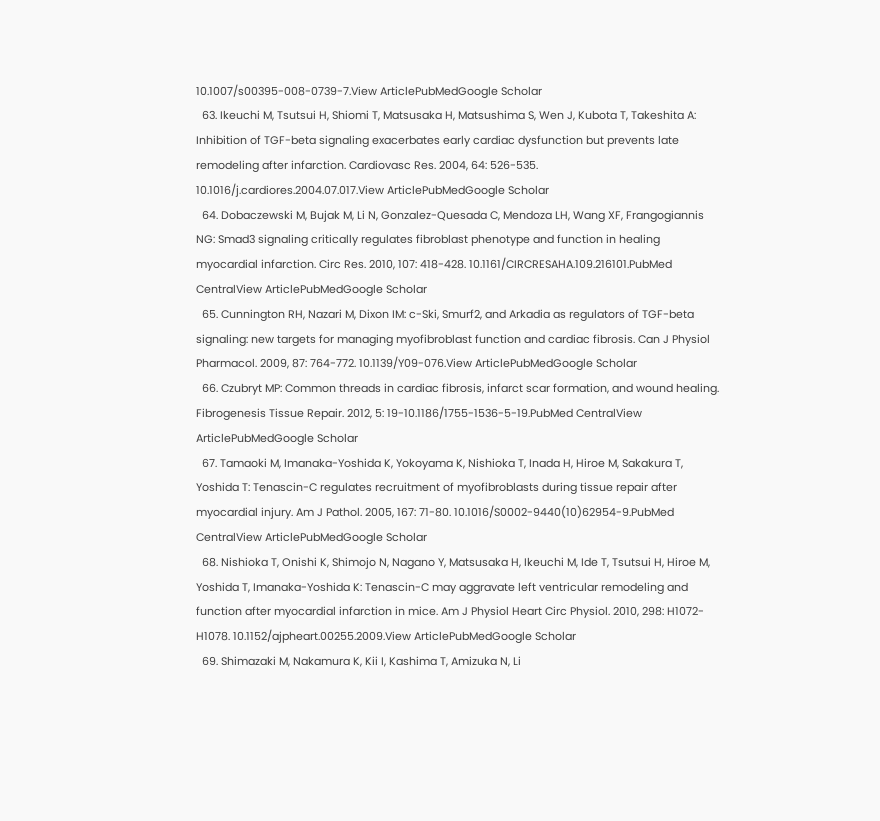10.1007/s00395-008-0739-7.View ArticlePubMedGoogle Scholar
  63. Ikeuchi M, Tsutsui H, Shiomi T, Matsusaka H, Matsushima S, Wen J, Kubota T, Takeshita A: Inhibition of TGF-beta signaling exacerbates early cardiac dysfunction but prevents late remodeling after infarction. Cardiovasc Res. 2004, 64: 526-535. 10.1016/j.cardiores.2004.07.017.View ArticlePubMedGoogle Scholar
  64. Dobaczewski M, Bujak M, Li N, Gonzalez-Quesada C, Mendoza LH, Wang XF, Frangogiannis NG: Smad3 signaling critically regulates fibroblast phenotype and function in healing myocardial infarction. Circ Res. 2010, 107: 418-428. 10.1161/CIRCRESAHA.109.216101.PubMed CentralView ArticlePubMedGoogle Scholar
  65. Cunnington RH, Nazari M, Dixon IM: c-Ski, Smurf2, and Arkadia as regulators of TGF-beta signaling: new targets for managing myofibroblast function and cardiac fibrosis. Can J Physiol Pharmacol. 2009, 87: 764-772. 10.1139/Y09-076.View ArticlePubMedGoogle Scholar
  66. Czubryt MP: Common threads in cardiac fibrosis, infarct scar formation, and wound healing. Fibrogenesis Tissue Repair. 2012, 5: 19-10.1186/1755-1536-5-19.PubMed CentralView ArticlePubMedGoogle Scholar
  67. Tamaoki M, Imanaka-Yoshida K, Yokoyama K, Nishioka T, Inada H, Hiroe M, Sakakura T, Yoshida T: Tenascin-C regulates recruitment of myofibroblasts during tissue repair after myocardial injury. Am J Pathol. 2005, 167: 71-80. 10.1016/S0002-9440(10)62954-9.PubMed CentralView ArticlePubMedGoogle Scholar
  68. Nishioka T, Onishi K, Shimojo N, Nagano Y, Matsusaka H, Ikeuchi M, Ide T, Tsutsui H, Hiroe M, Yoshida T, Imanaka-Yoshida K: Tenascin-C may aggravate left ventricular remodeling and function after myocardial infarction in mice. Am J Physiol Heart Circ Physiol. 2010, 298: H1072-H1078. 10.1152/ajpheart.00255.2009.View ArticlePubMedGoogle Scholar
  69. Shimazaki M, Nakamura K, Kii I, Kashima T, Amizuka N, Li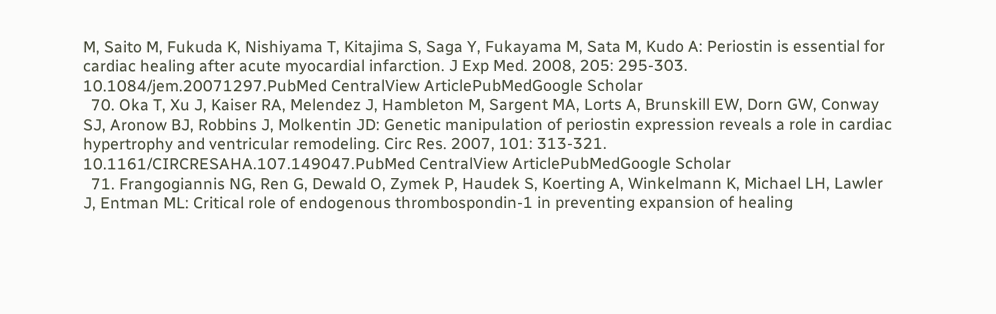M, Saito M, Fukuda K, Nishiyama T, Kitajima S, Saga Y, Fukayama M, Sata M, Kudo A: Periostin is essential for cardiac healing after acute myocardial infarction. J Exp Med. 2008, 205: 295-303. 10.1084/jem.20071297.PubMed CentralView ArticlePubMedGoogle Scholar
  70. Oka T, Xu J, Kaiser RA, Melendez J, Hambleton M, Sargent MA, Lorts A, Brunskill EW, Dorn GW, Conway SJ, Aronow BJ, Robbins J, Molkentin JD: Genetic manipulation of periostin expression reveals a role in cardiac hypertrophy and ventricular remodeling. Circ Res. 2007, 101: 313-321. 10.1161/CIRCRESAHA.107.149047.PubMed CentralView ArticlePubMedGoogle Scholar
  71. Frangogiannis NG, Ren G, Dewald O, Zymek P, Haudek S, Koerting A, Winkelmann K, Michael LH, Lawler J, Entman ML: Critical role of endogenous thrombospondin-1 in preventing expansion of healing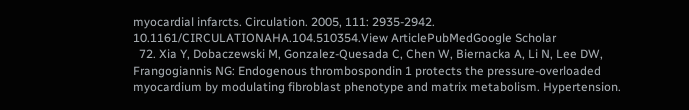myocardial infarcts. Circulation. 2005, 111: 2935-2942. 10.1161/CIRCULATIONAHA.104.510354.View ArticlePubMedGoogle Scholar
  72. Xia Y, Dobaczewski M, Gonzalez-Quesada C, Chen W, Biernacka A, Li N, Lee DW, Frangogiannis NG: Endogenous thrombospondin 1 protects the pressure-overloaded myocardium by modulating fibroblast phenotype and matrix metabolism. Hypertension.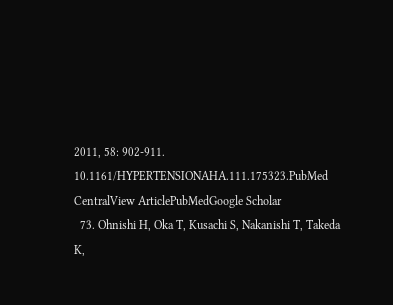2011, 58: 902-911. 10.1161/HYPERTENSIONAHA.111.175323.PubMed CentralView ArticlePubMedGoogle Scholar
  73. Ohnishi H, Oka T, Kusachi S, Nakanishi T, Takeda K,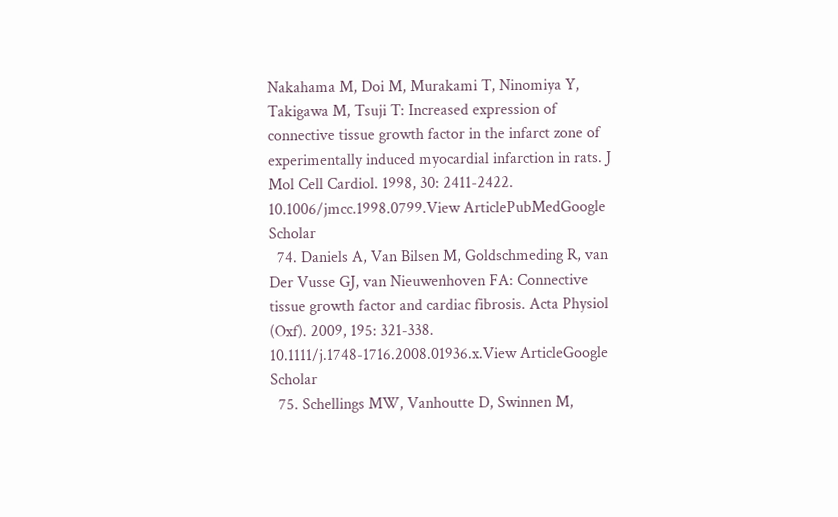Nakahama M, Doi M, Murakami T, Ninomiya Y, Takigawa M, Tsuji T: Increased expression of connective tissue growth factor in the infarct zone of experimentally induced myocardial infarction in rats. J Mol Cell Cardiol. 1998, 30: 2411-2422. 10.1006/jmcc.1998.0799.View ArticlePubMedGoogle Scholar
  74. Daniels A, Van Bilsen M, Goldschmeding R, van Der Vusse GJ, van Nieuwenhoven FA: Connective tissue growth factor and cardiac fibrosis. Acta Physiol (Oxf). 2009, 195: 321-338. 10.1111/j.1748-1716.2008.01936.x.View ArticleGoogle Scholar
  75. Schellings MW, Vanhoutte D, Swinnen M,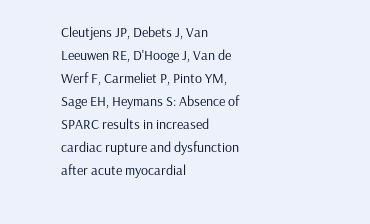Cleutjens JP, Debets J, Van Leeuwen RE, D'Hooge J, Van de Werf F, Carmeliet P, Pinto YM, Sage EH, Heymans S: Absence of SPARC results in increased cardiac rupture and dysfunction after acute myocardial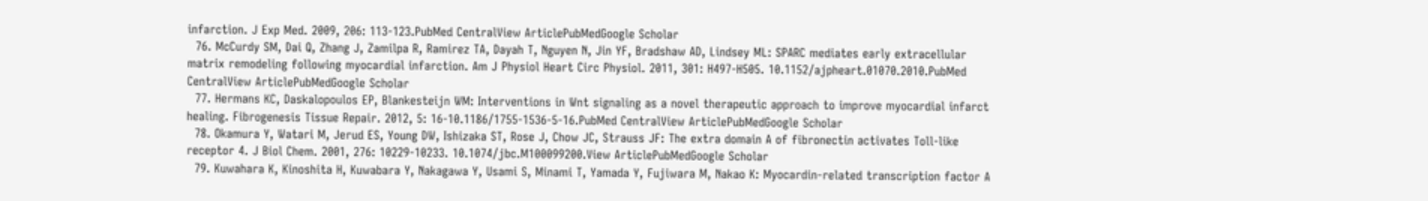infarction. J Exp Med. 2009, 206: 113-123.PubMed CentralView ArticlePubMedGoogle Scholar
  76. McCurdy SM, Dai Q, Zhang J, Zamilpa R, Ramirez TA, Dayah T, Nguyen N, Jin YF, Bradshaw AD, Lindsey ML: SPARC mediates early extracellular matrix remodeling following myocardial infarction. Am J Physiol Heart Circ Physiol. 2011, 301: H497-H505. 10.1152/ajpheart.01070.2010.PubMed CentralView ArticlePubMedGoogle Scholar
  77. Hermans KC, Daskalopoulos EP, Blankesteijn WM: Interventions in Wnt signaling as a novel therapeutic approach to improve myocardial infarct healing. Fibrogenesis Tissue Repair. 2012, 5: 16-10.1186/1755-1536-5-16.PubMed CentralView ArticlePubMedGoogle Scholar
  78. Okamura Y, Watari M, Jerud ES, Young DW, Ishizaka ST, Rose J, Chow JC, Strauss JF: The extra domain A of fibronectin activates Toll-like receptor 4. J Biol Chem. 2001, 276: 10229-10233. 10.1074/jbc.M100099200.View ArticlePubMedGoogle Scholar
  79. Kuwahara K, Kinoshita H, Kuwabara Y, Nakagawa Y, Usami S, Minami T, Yamada Y, Fujiwara M, Nakao K: Myocardin-related transcription factor A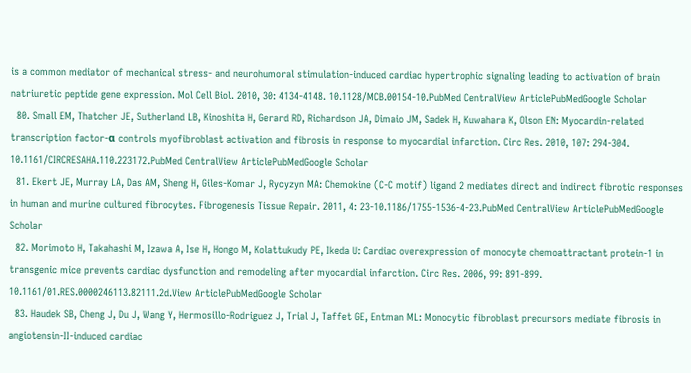is a common mediator of mechanical stress- and neurohumoral stimulation-induced cardiac hypertrophic signaling leading to activation of brain natriuretic peptide gene expression. Mol Cell Biol. 2010, 30: 4134-4148. 10.1128/MCB.00154-10.PubMed CentralView ArticlePubMedGoogle Scholar
  80. Small EM, Thatcher JE, Sutherland LB, Kinoshita H, Gerard RD, Richardson JA, Dimaio JM, Sadek H, Kuwahara K, Olson EN: Myocardin-related transcription factor-α controls myofibroblast activation and fibrosis in response to myocardial infarction. Circ Res. 2010, 107: 294-304. 10.1161/CIRCRESAHA.110.223172.PubMed CentralView ArticlePubMedGoogle Scholar
  81. Ekert JE, Murray LA, Das AM, Sheng H, Giles-Komar J, Rycyzyn MA: Chemokine (C-C motif) ligand 2 mediates direct and indirect fibrotic responses in human and murine cultured fibrocytes. Fibrogenesis Tissue Repair. 2011, 4: 23-10.1186/1755-1536-4-23.PubMed CentralView ArticlePubMedGoogle Scholar
  82. Morimoto H, Takahashi M, Izawa A, Ise H, Hongo M, Kolattukudy PE, Ikeda U: Cardiac overexpression of monocyte chemoattractant protein-1 in transgenic mice prevents cardiac dysfunction and remodeling after myocardial infarction. Circ Res. 2006, 99: 891-899. 10.1161/01.RES.0000246113.82111.2d.View ArticlePubMedGoogle Scholar
  83. Haudek SB, Cheng J, Du J, Wang Y, Hermosillo-Rodriguez J, Trial J, Taffet GE, Entman ML: Monocytic fibroblast precursors mediate fibrosis in angiotensin-II-induced cardiac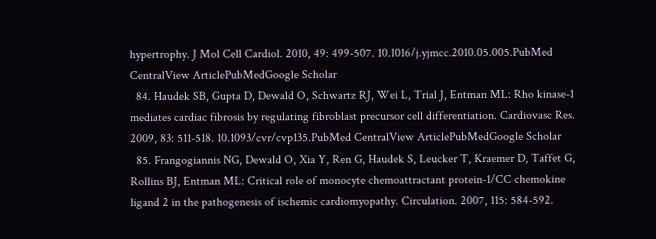hypertrophy. J Mol Cell Cardiol. 2010, 49: 499-507. 10.1016/j.yjmcc.2010.05.005.PubMed CentralView ArticlePubMedGoogle Scholar
  84. Haudek SB, Gupta D, Dewald O, Schwartz RJ, Wei L, Trial J, Entman ML: Rho kinase-1 mediates cardiac fibrosis by regulating fibroblast precursor cell differentiation. Cardiovasc Res. 2009, 83: 511-518. 10.1093/cvr/cvp135.PubMed CentralView ArticlePubMedGoogle Scholar
  85. Frangogiannis NG, Dewald O, Xia Y, Ren G, Haudek S, Leucker T, Kraemer D, Taffet G, Rollins BJ, Entman ML: Critical role of monocyte chemoattractant protein-1/CC chemokine ligand 2 in the pathogenesis of ischemic cardiomyopathy. Circulation. 2007, 115: 584-592.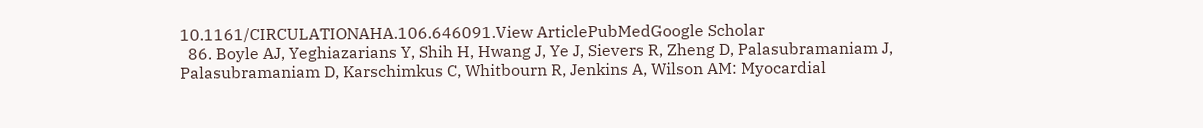10.1161/CIRCULATIONAHA.106.646091.View ArticlePubMedGoogle Scholar
  86. Boyle AJ, Yeghiazarians Y, Shih H, Hwang J, Ye J, Sievers R, Zheng D, Palasubramaniam J, Palasubramaniam D, Karschimkus C, Whitbourn R, Jenkins A, Wilson AM: Myocardial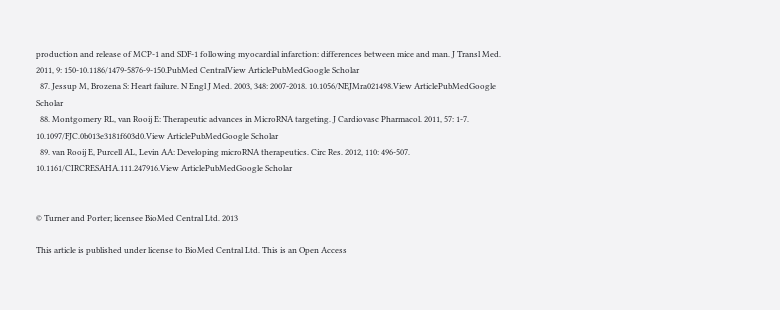production and release of MCP-1 and SDF-1 following myocardial infarction: differences between mice and man. J Transl Med. 2011, 9: 150-10.1186/1479-5876-9-150.PubMed CentralView ArticlePubMedGoogle Scholar
  87. Jessup M, Brozena S: Heart failure. N Engl J Med. 2003, 348: 2007-2018. 10.1056/NEJMra021498.View ArticlePubMedGoogle Scholar
  88. Montgomery RL, van Rooij E: Therapeutic advances in MicroRNA targeting. J Cardiovasc Pharmacol. 2011, 57: 1-7. 10.1097/FJC.0b013e3181f603d0.View ArticlePubMedGoogle Scholar
  89. van Rooij E, Purcell AL, Levin AA: Developing microRNA therapeutics. Circ Res. 2012, 110: 496-507. 10.1161/CIRCRESAHA.111.247916.View ArticlePubMedGoogle Scholar


© Turner and Porter; licensee BioMed Central Ltd. 2013

This article is published under license to BioMed Central Ltd. This is an Open Access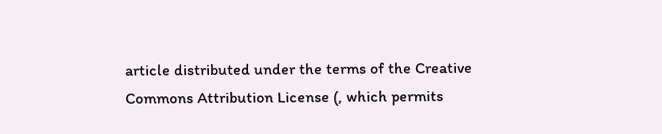article distributed under the terms of the Creative Commons Attribution License (, which permits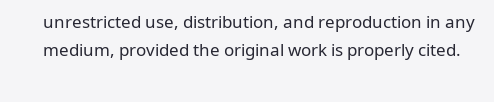unrestricted use, distribution, and reproduction in any medium, provided the original work is properly cited.